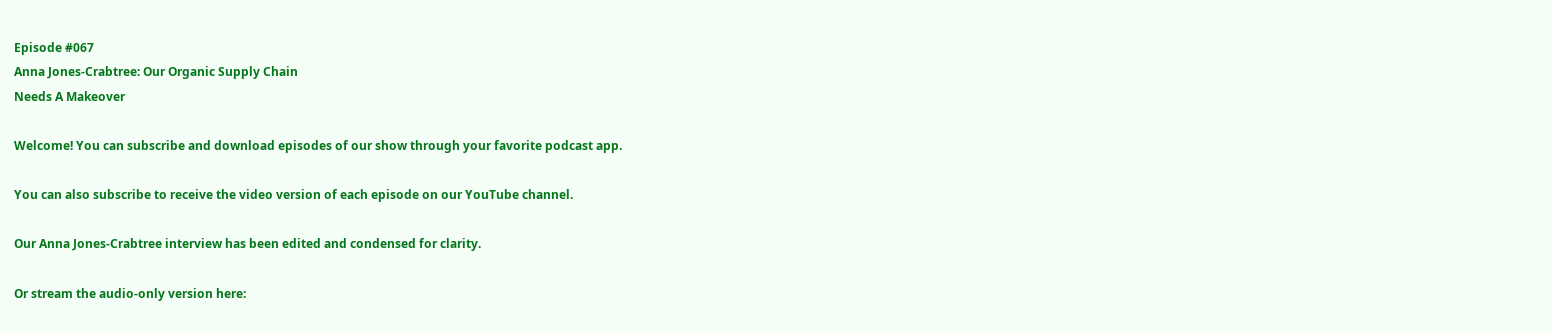Episode #067
Anna Jones-Crabtree: Our Organic Supply Chain
Needs A Makeover

Welcome! You can subscribe and download episodes of our show through your favorite podcast app.

You can also subscribe to receive the video version of each episode on our YouTube channel.

Our Anna Jones-Crabtree interview has been edited and condensed for clarity.

Or stream the audio-only version here: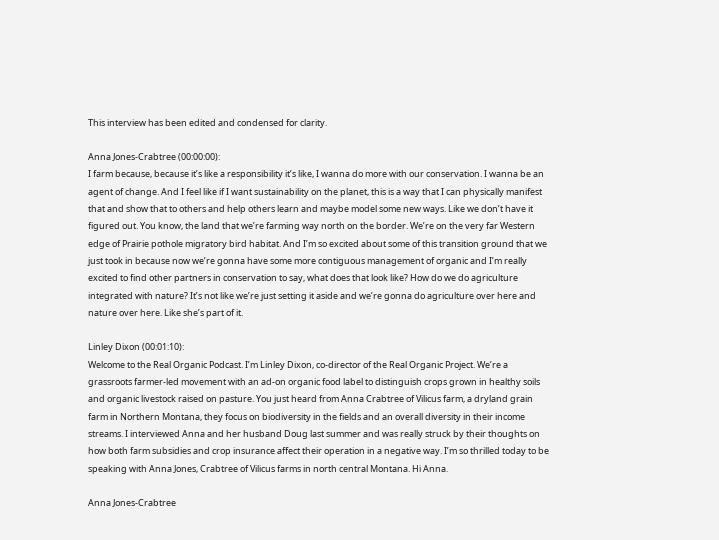This interview has been edited and condensed for clarity.

Anna Jones-Crabtree (00:00:00):
I farm because, because it’s like a responsibility it’s like, I wanna do more with our conservation. I wanna be an agent of change. And I feel like if I want sustainability on the planet, this is a way that I can physically manifest that and show that to others and help others learn and maybe model some new ways. Like we don’t have it figured out. You know, the land that we’re farming way north on the border. We’re on the very far Western edge of Prairie pothole migratory bird habitat. And I’m so excited about some of this transition ground that we just took in because now we’re gonna have some more contiguous management of organic and I’m really excited to find other partners in conservation to say, what does that look like? How do we do agriculture integrated with nature? It’s not like we’re just setting it aside and we’re gonna do agriculture over here and nature over here. Like she’s part of it.

Linley Dixon (00:01:10):
Welcome to the Real Organic Podcast. I’m Linley Dixon, co-director of the Real Organic Project. We’re a grassroots farmer-led movement with an ad-on organic food label to distinguish crops grown in healthy soils and organic livestock raised on pasture. You just heard from Anna Crabtree of Vilicus farm, a dryland grain farm in Northern Montana, they focus on biodiversity in the fields and an overall diversity in their income streams. I interviewed Anna and her husband Doug last summer and was really struck by their thoughts on how both farm subsidies and crop insurance affect their operation in a negative way. I’m so thrilled today to be speaking with Anna Jones, Crabtree of Vilicus farms in north central Montana. Hi Anna.

Anna Jones-Crabtree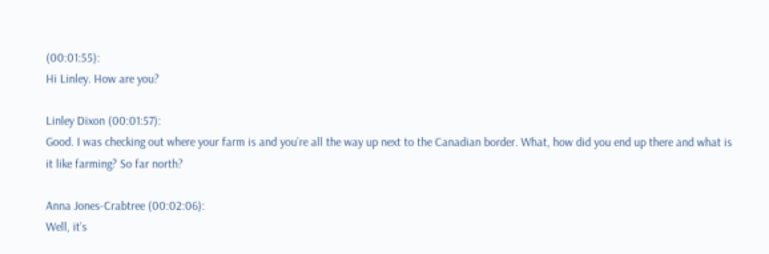(00:01:55):
Hi Linley. How are you?

Linley Dixon (00:01:57):
Good. I was checking out where your farm is and you’re all the way up next to the Canadian border. What, how did you end up there and what is it like farming? So far north?

Anna Jones-Crabtree (00:02:06):
Well, it’s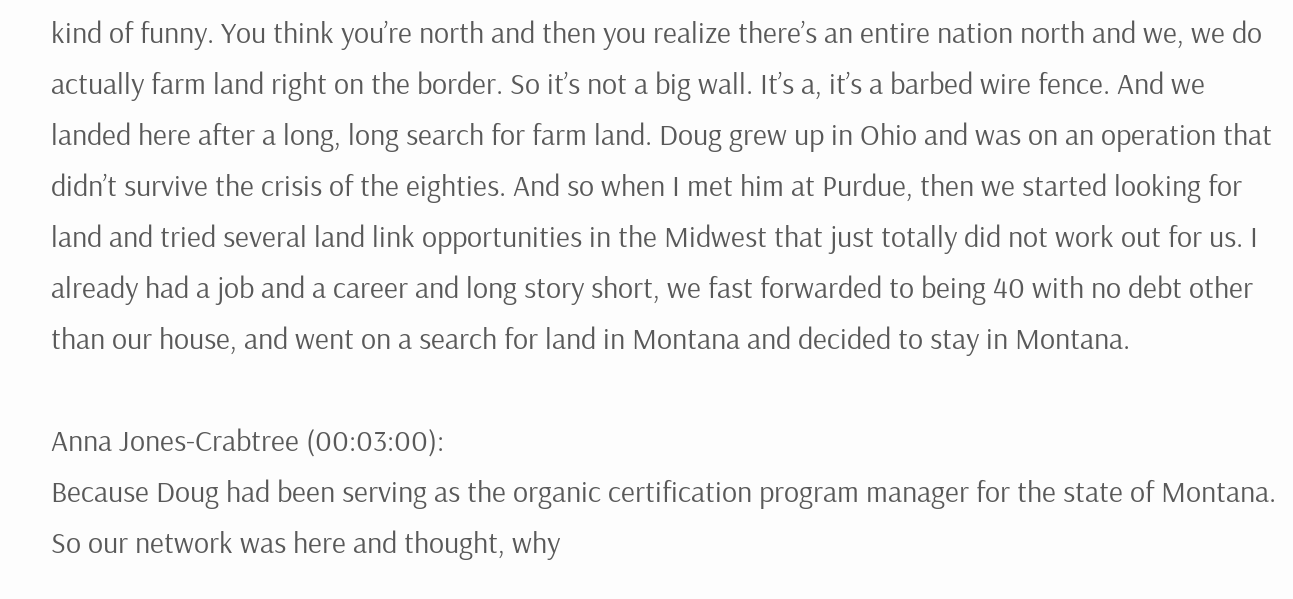kind of funny. You think you’re north and then you realize there’s an entire nation north and we, we do actually farm land right on the border. So it’s not a big wall. It’s a, it’s a barbed wire fence. And we landed here after a long, long search for farm land. Doug grew up in Ohio and was on an operation that didn’t survive the crisis of the eighties. And so when I met him at Purdue, then we started looking for land and tried several land link opportunities in the Midwest that just totally did not work out for us. I already had a job and a career and long story short, we fast forwarded to being 40 with no debt other than our house, and went on a search for land in Montana and decided to stay in Montana.

Anna Jones-Crabtree (00:03:00):
Because Doug had been serving as the organic certification program manager for the state of Montana. So our network was here and thought, why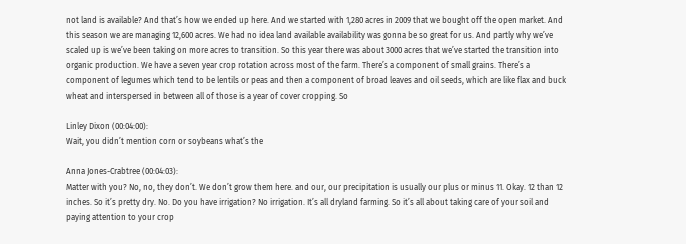not land is available? And that’s how we ended up here. And we started with 1,280 acres in 2009 that we bought off the open market. And this season we are managing 12,600 acres. We had no idea land available availability was gonna be so great for us. And partly why we’ve scaled up is we’ve been taking on more acres to transition. So this year there was about 3000 acres that we’ve started the transition into organic production. We have a seven year crop rotation across most of the farm. There’s a component of small grains. There’s a component of legumes which tend to be lentils or peas and then a component of broad leaves and oil seeds, which are like flax and buck wheat and interspersed in between all of those is a year of cover cropping. So

Linley Dixon (00:04:00):
Wait, you didn’t mention corn or soybeans what’s the

Anna Jones-Crabtree (00:04:03):
Matter with you? No, no, they don’t. We don’t grow them here. and our, our precipitation is usually our plus or minus 11. Okay. 12 than 12 inches. So it’s pretty dry. No. Do you have irrigation? No irrigation. It’s all dryland farming. So it’s all about taking care of your soil and paying attention to your crop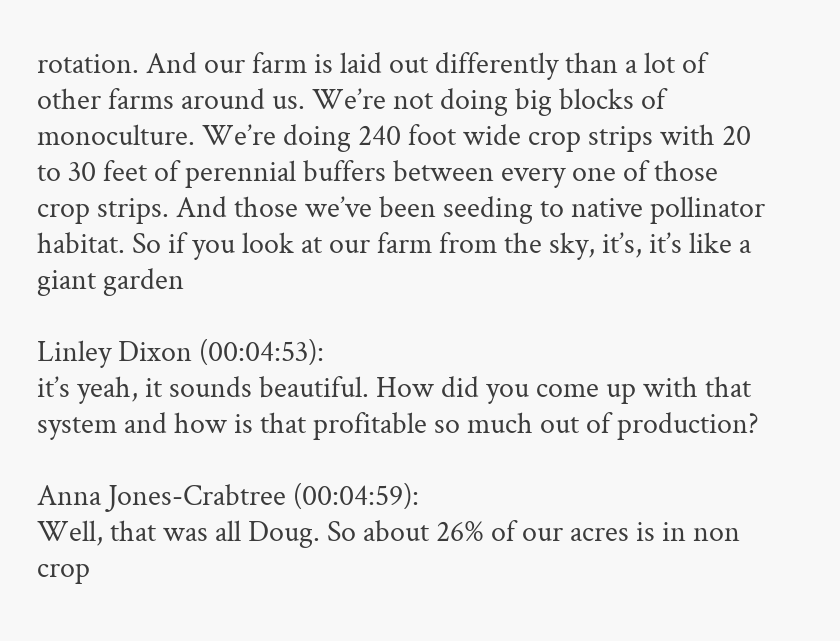rotation. And our farm is laid out differently than a lot of other farms around us. We’re not doing big blocks of monoculture. We’re doing 240 foot wide crop strips with 20 to 30 feet of perennial buffers between every one of those crop strips. And those we’ve been seeding to native pollinator habitat. So if you look at our farm from the sky, it’s, it’s like a giant garden

Linley Dixon (00:04:53):
it’s yeah, it sounds beautiful. How did you come up with that system and how is that profitable so much out of production?

Anna Jones-Crabtree (00:04:59):
Well, that was all Doug. So about 26% of our acres is in non crop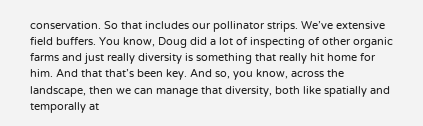conservation. So that includes our pollinator strips. We’ve extensive field buffers. You know, Doug did a lot of inspecting of other organic farms and just really diversity is something that really hit home for him. And that that’s been key. And so, you know, across the landscape, then we can manage that diversity, both like spatially and temporally at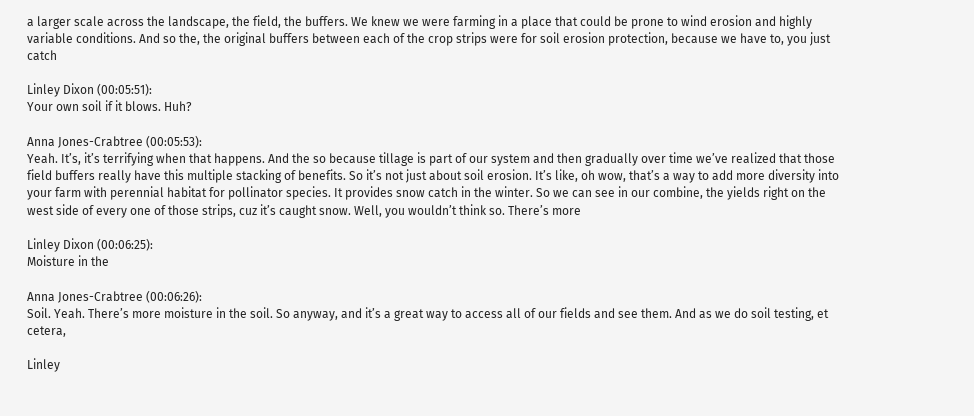a larger scale across the landscape, the field, the buffers. We knew we were farming in a place that could be prone to wind erosion and highly variable conditions. And so the, the original buffers between each of the crop strips were for soil erosion protection, because we have to, you just catch

Linley Dixon (00:05:51):
Your own soil if it blows. Huh?

Anna Jones-Crabtree (00:05:53):
Yeah. It’s, it’s terrifying when that happens. And the so because tillage is part of our system and then gradually over time we’ve realized that those field buffers really have this multiple stacking of benefits. So it’s not just about soil erosion. It’s like, oh wow, that’s a way to add more diversity into your farm with perennial habitat for pollinator species. It provides snow catch in the winter. So we can see in our combine, the yields right on the west side of every one of those strips, cuz it’s caught snow. Well, you wouldn’t think so. There’s more

Linley Dixon (00:06:25):
Moisture in the

Anna Jones-Crabtree (00:06:26):
Soil. Yeah. There’s more moisture in the soil. So anyway, and it’s a great way to access all of our fields and see them. And as we do soil testing, et cetera,

Linley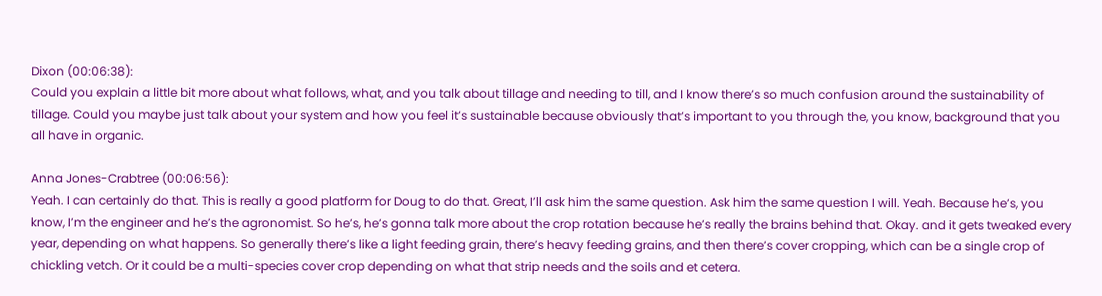Dixon (00:06:38):
Could you explain a little bit more about what follows, what, and you talk about tillage and needing to till, and I know there’s so much confusion around the sustainability of tillage. Could you maybe just talk about your system and how you feel it’s sustainable because obviously that’s important to you through the, you know, background that you all have in organic.

Anna Jones-Crabtree (00:06:56):
Yeah. I can certainly do that. This is really a good platform for Doug to do that. Great, I’ll ask him the same question. Ask him the same question I will. Yeah. Because he’s, you know, I’m the engineer and he’s the agronomist. So he’s, he’s gonna talk more about the crop rotation because he’s really the brains behind that. Okay. and it gets tweaked every year, depending on what happens. So generally there’s like a light feeding grain, there’s heavy feeding grains, and then there’s cover cropping, which can be a single crop of chickling vetch. Or it could be a multi-species cover crop depending on what that strip needs and the soils and et cetera.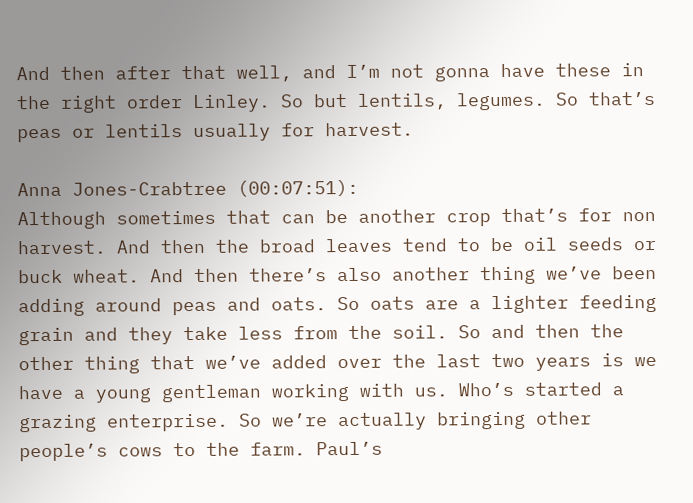And then after that well, and I’m not gonna have these in the right order Linley. So but lentils, legumes. So that’s peas or lentils usually for harvest.

Anna Jones-Crabtree (00:07:51):
Although sometimes that can be another crop that’s for non harvest. And then the broad leaves tend to be oil seeds or buck wheat. And then there’s also another thing we’ve been adding around peas and oats. So oats are a lighter feeding grain and they take less from the soil. So and then the other thing that we’ve added over the last two years is we have a young gentleman working with us. Who’s started a grazing enterprise. So we’re actually bringing other people’s cows to the farm. Paul’s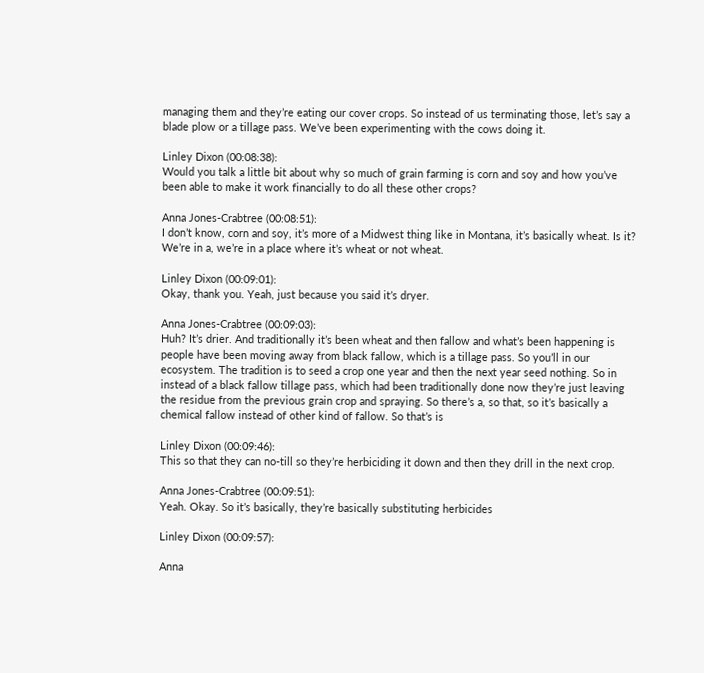managing them and they’re eating our cover crops. So instead of us terminating those, let’s say a blade plow or a tillage pass. We’ve been experimenting with the cows doing it.

Linley Dixon (00:08:38):
Would you talk a little bit about why so much of grain farming is corn and soy and how you’ve been able to make it work financially to do all these other crops?

Anna Jones-Crabtree (00:08:51):
I don’t know, corn and soy, it’s more of a Midwest thing like in Montana, it’s basically wheat. Is it? We’re in a, we’re in a place where it’s wheat or not wheat.

Linley Dixon (00:09:01):
Okay, thank you. Yeah, just because you said it’s dryer.

Anna Jones-Crabtree (00:09:03):
Huh? It’s drier. And traditionally it’s been wheat and then fallow and what’s been happening is people have been moving away from black fallow, which is a tillage pass. So you’ll in our ecosystem. The tradition is to seed a crop one year and then the next year seed nothing. So in instead of a black fallow tillage pass, which had been traditionally done now they’re just leaving the residue from the previous grain crop and spraying. So there’s a, so that, so it’s basically a chemical fallow instead of other kind of fallow. So that’s is

Linley Dixon (00:09:46):
This so that they can no-till so they’re herbiciding it down and then they drill in the next crop.

Anna Jones-Crabtree (00:09:51):
Yeah. Okay. So it’s basically, they’re basically substituting herbicides

Linley Dixon (00:09:57):

Anna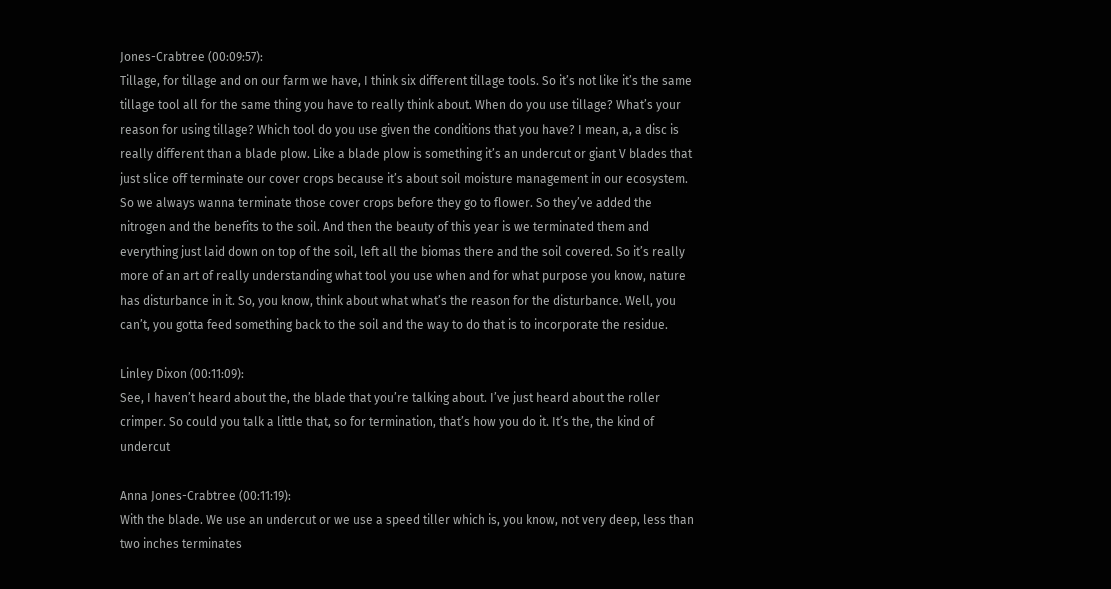Jones-Crabtree (00:09:57):
Tillage, for tillage and on our farm we have, I think six different tillage tools. So it’s not like it’s the same tillage tool all for the same thing you have to really think about. When do you use tillage? What’s your reason for using tillage? Which tool do you use given the conditions that you have? I mean, a, a disc is really different than a blade plow. Like a blade plow is something it’s an undercut or giant V blades that just slice off terminate our cover crops because it’s about soil moisture management in our ecosystem. So we always wanna terminate those cover crops before they go to flower. So they’ve added the nitrogen and the benefits to the soil. And then the beauty of this year is we terminated them and everything just laid down on top of the soil, left all the biomas there and the soil covered. So it’s really more of an art of really understanding what tool you use when and for what purpose you know, nature has disturbance in it. So, you know, think about what what’s the reason for the disturbance. Well, you can’t, you gotta feed something back to the soil and the way to do that is to incorporate the residue.

Linley Dixon (00:11:09):
See, I haven’t heard about the, the blade that you’re talking about. I’ve just heard about the roller crimper. So could you talk a little that, so for termination, that’s how you do it. It’s the, the kind of undercut

Anna Jones-Crabtree (00:11:19):
With the blade. We use an undercut or we use a speed tiller which is, you know, not very deep, less than two inches terminates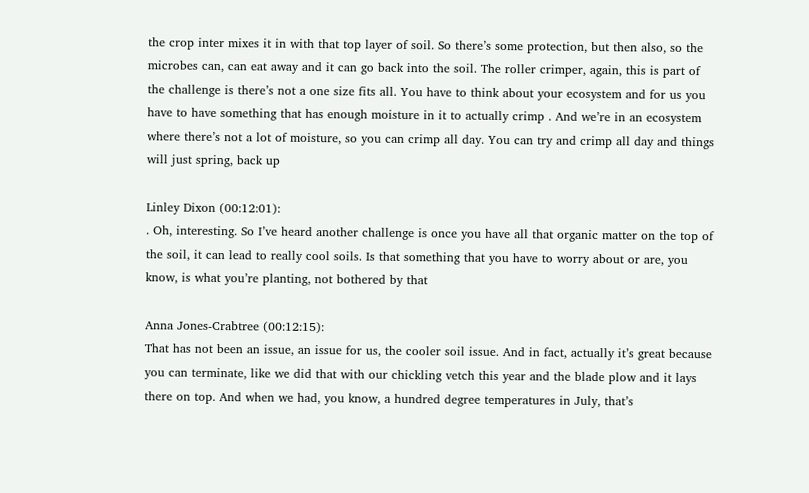the crop inter mixes it in with that top layer of soil. So there’s some protection, but then also, so the microbes can, can eat away and it can go back into the soil. The roller crimper, again, this is part of the challenge is there’s not a one size fits all. You have to think about your ecosystem and for us you have to have something that has enough moisture in it to actually crimp . And we’re in an ecosystem where there’s not a lot of moisture, so you can crimp all day. You can try and crimp all day and things will just spring, back up

Linley Dixon (00:12:01):
. Oh, interesting. So I’ve heard another challenge is once you have all that organic matter on the top of the soil, it can lead to really cool soils. Is that something that you have to worry about or are, you know, is what you’re planting, not bothered by that

Anna Jones-Crabtree (00:12:15):
That has not been an issue, an issue for us, the cooler soil issue. And in fact, actually it’s great because you can terminate, like we did that with our chickling vetch this year and the blade plow and it lays there on top. And when we had, you know, a hundred degree temperatures in July, that’s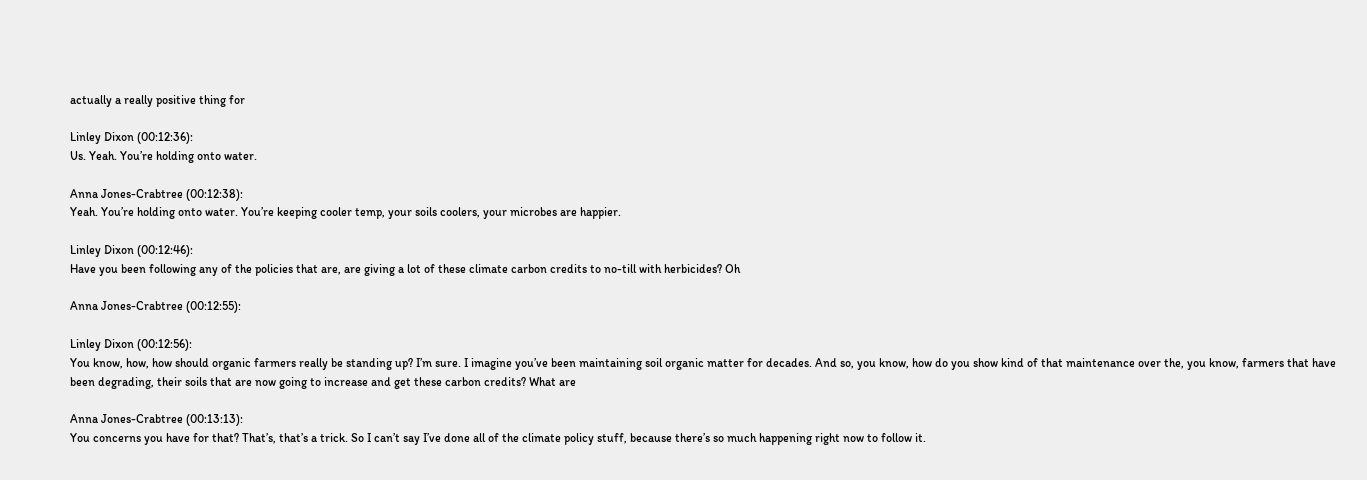actually a really positive thing for

Linley Dixon (00:12:36):
Us. Yeah. You’re holding onto water.

Anna Jones-Crabtree (00:12:38):
Yeah. You’re holding onto water. You’re keeping cooler temp, your soils coolers, your microbes are happier.

Linley Dixon (00:12:46):
Have you been following any of the policies that are, are giving a lot of these climate carbon credits to no-till with herbicides? Oh

Anna Jones-Crabtree (00:12:55):

Linley Dixon (00:12:56):
You know, how, how should organic farmers really be standing up? I’m sure. I imagine you’ve been maintaining soil organic matter for decades. And so, you know, how do you show kind of that maintenance over the, you know, farmers that have been degrading, their soils that are now going to increase and get these carbon credits? What are

Anna Jones-Crabtree (00:13:13):
You concerns you have for that? That’s, that’s a trick. So I can’t say I’ve done all of the climate policy stuff, because there’s so much happening right now to follow it.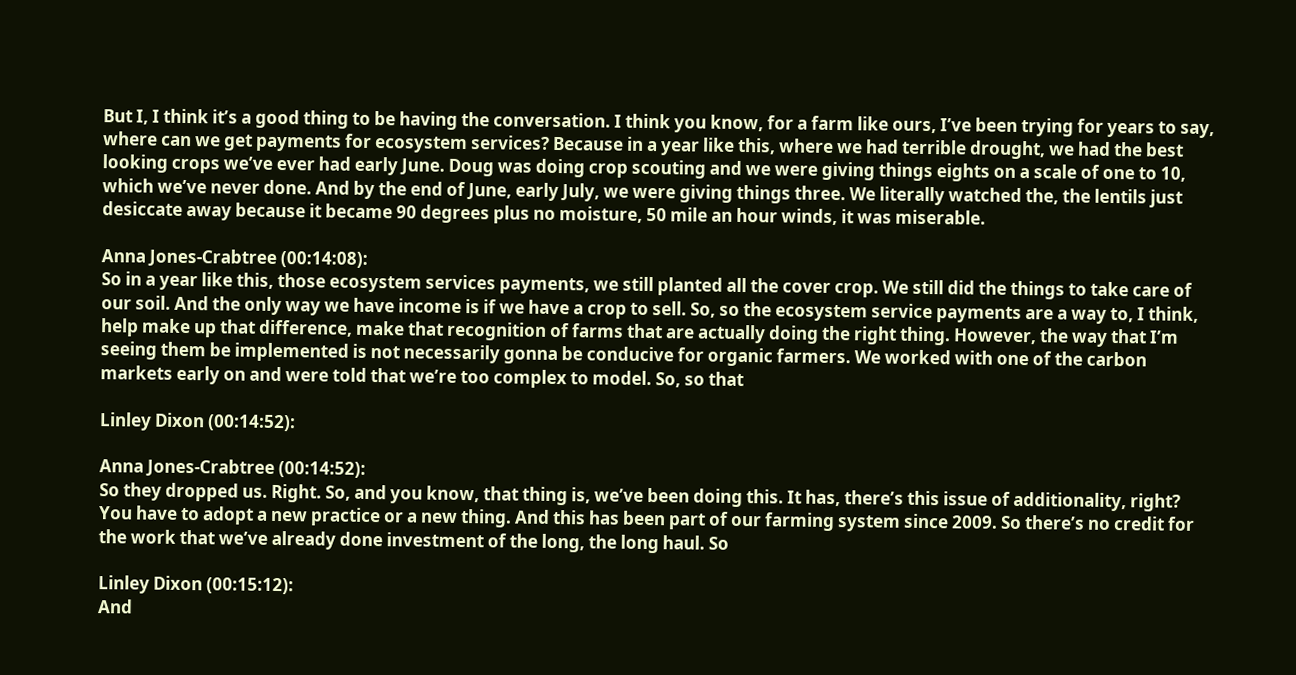But I, I think it’s a good thing to be having the conversation. I think you know, for a farm like ours, I’ve been trying for years to say, where can we get payments for ecosystem services? Because in a year like this, where we had terrible drought, we had the best looking crops we’ve ever had early June. Doug was doing crop scouting and we were giving things eights on a scale of one to 10, which we’ve never done. And by the end of June, early July, we were giving things three. We literally watched the, the lentils just desiccate away because it became 90 degrees plus no moisture, 50 mile an hour winds, it was miserable.

Anna Jones-Crabtree (00:14:08):
So in a year like this, those ecosystem services payments, we still planted all the cover crop. We still did the things to take care of our soil. And the only way we have income is if we have a crop to sell. So, so the ecosystem service payments are a way to, I think, help make up that difference, make that recognition of farms that are actually doing the right thing. However, the way that I’m seeing them be implemented is not necessarily gonna be conducive for organic farmers. We worked with one of the carbon markets early on and were told that we’re too complex to model. So, so that

Linley Dixon (00:14:52):

Anna Jones-Crabtree (00:14:52):
So they dropped us. Right. So, and you know, that thing is, we’ve been doing this. It has, there’s this issue of additionality, right? You have to adopt a new practice or a new thing. And this has been part of our farming system since 2009. So there’s no credit for the work that we’ve already done investment of the long, the long haul. So

Linley Dixon (00:15:12):
And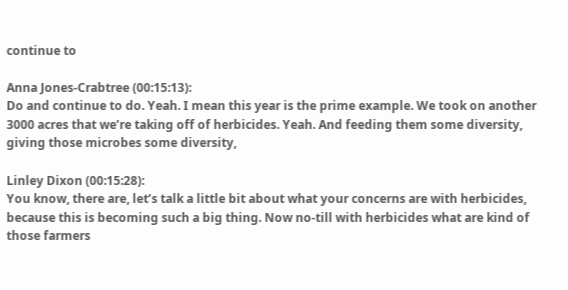continue to

Anna Jones-Crabtree (00:15:13):
Do and continue to do. Yeah. I mean this year is the prime example. We took on another 3000 acres that we’re taking off of herbicides. Yeah. And feeding them some diversity, giving those microbes some diversity,

Linley Dixon (00:15:28):
You know, there are, let’s talk a little bit about what your concerns are with herbicides, because this is becoming such a big thing. Now no-till with herbicides what are kind of those farmers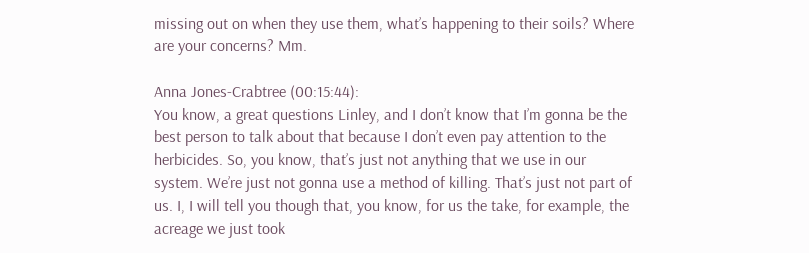missing out on when they use them, what’s happening to their soils? Where are your concerns? Mm.

Anna Jones-Crabtree (00:15:44):
You know, a great questions Linley, and I don’t know that I’m gonna be the best person to talk about that because I don’t even pay attention to the herbicides. So, you know, that’s just not anything that we use in our system. We’re just not gonna use a method of killing. That’s just not part of us. I, I will tell you though that, you know, for us the take, for example, the acreage we just took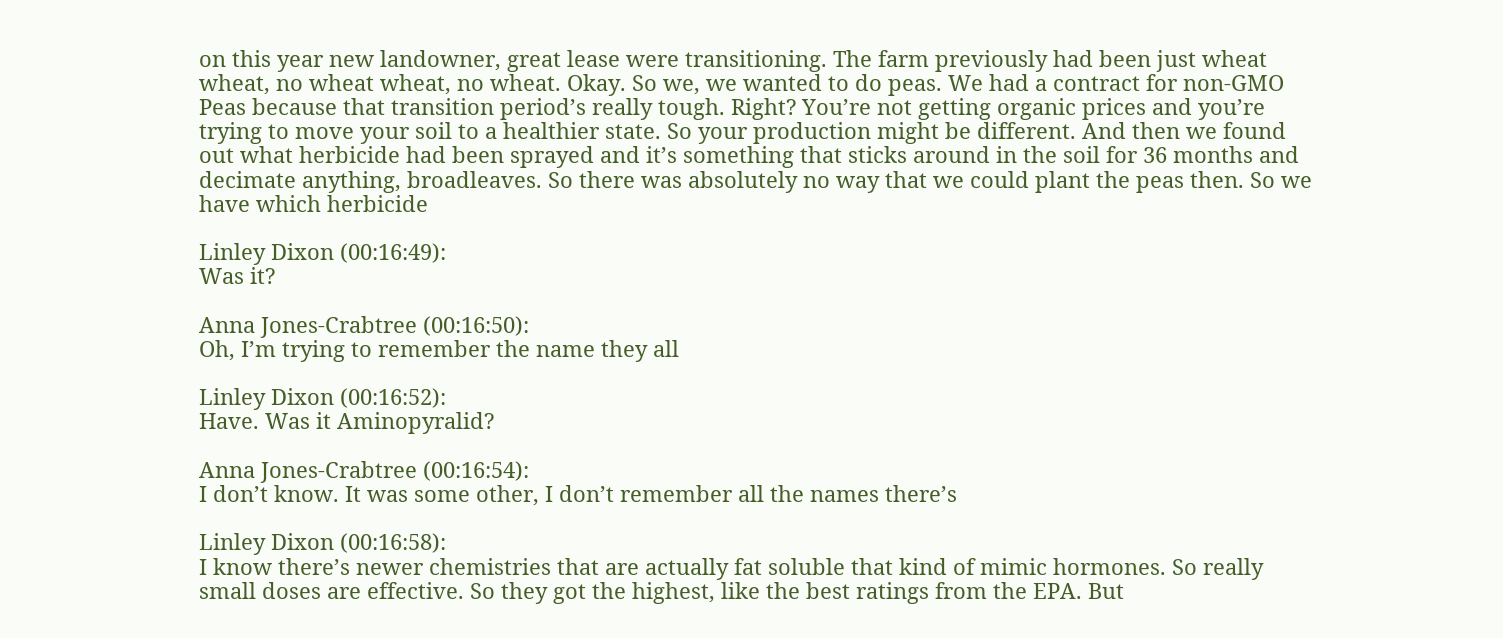on this year new landowner, great lease were transitioning. The farm previously had been just wheat wheat, no wheat wheat, no wheat. Okay. So we, we wanted to do peas. We had a contract for non-GMO Peas because that transition period’s really tough. Right? You’re not getting organic prices and you’re trying to move your soil to a healthier state. So your production might be different. And then we found out what herbicide had been sprayed and it’s something that sticks around in the soil for 36 months and decimate anything, broadleaves. So there was absolutely no way that we could plant the peas then. So we have which herbicide

Linley Dixon (00:16:49):
Was it?

Anna Jones-Crabtree (00:16:50):
Oh, I’m trying to remember the name they all

Linley Dixon (00:16:52):
Have. Was it Aminopyralid?

Anna Jones-Crabtree (00:16:54):
I don’t know. It was some other, I don’t remember all the names there’s

Linley Dixon (00:16:58):
I know there’s newer chemistries that are actually fat soluble that kind of mimic hormones. So really small doses are effective. So they got the highest, like the best ratings from the EPA. But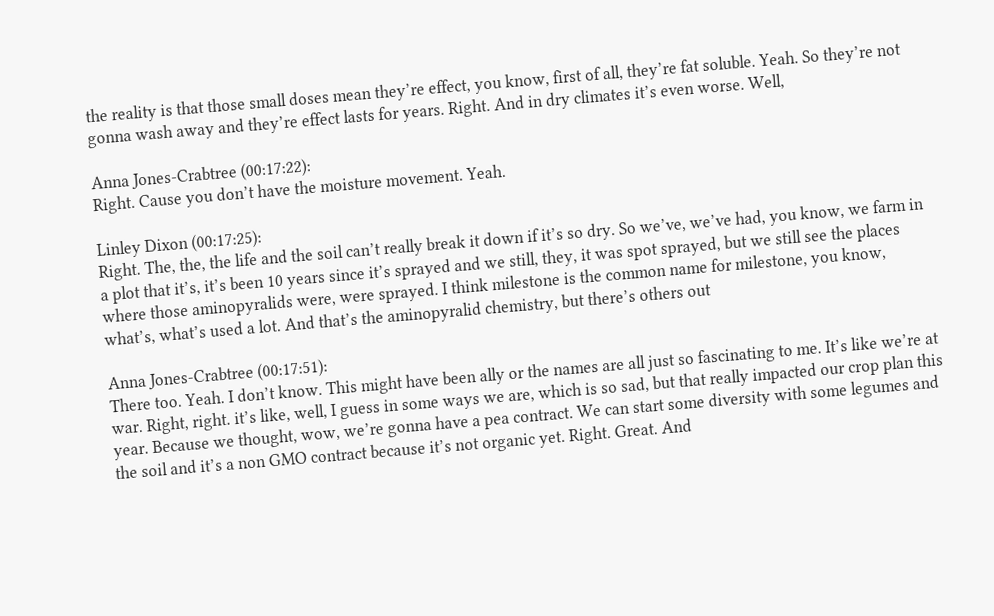the reality is that those small doses mean they’re effect, you know, first of all, they’re fat soluble. Yeah. So they’re not gonna wash away and they’re effect lasts for years. Right. And in dry climates it’s even worse. Well,

Anna Jones-Crabtree (00:17:22):
Right. Cause you don’t have the moisture movement. Yeah.

Linley Dixon (00:17:25):
Right. The, the, the life and the soil can’t really break it down if it’s so dry. So we’ve, we’ve had, you know, we farm in a plot that it’s, it’s been 10 years since it’s sprayed and we still, they, it was spot sprayed, but we still see the places where those aminopyralids were, were sprayed. I think milestone is the common name for milestone, you know, what’s, what’s used a lot. And that’s the aminopyralid chemistry, but there’s others out

Anna Jones-Crabtree (00:17:51):
There too. Yeah. I don’t know. This might have been ally or the names are all just so fascinating to me. It’s like we’re at war. Right, right. it’s like, well, I guess in some ways we are, which is so sad, but that really impacted our crop plan this year. Because we thought, wow, we’re gonna have a pea contract. We can start some diversity with some legumes and the soil and it’s a non GMO contract because it’s not organic yet. Right. Great. And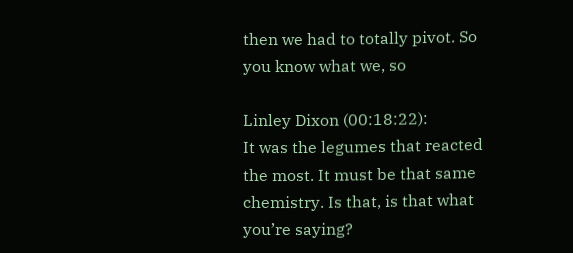then we had to totally pivot. So you know what we, so

Linley Dixon (00:18:22):
It was the legumes that reacted the most. It must be that same chemistry. Is that, is that what you’re saying?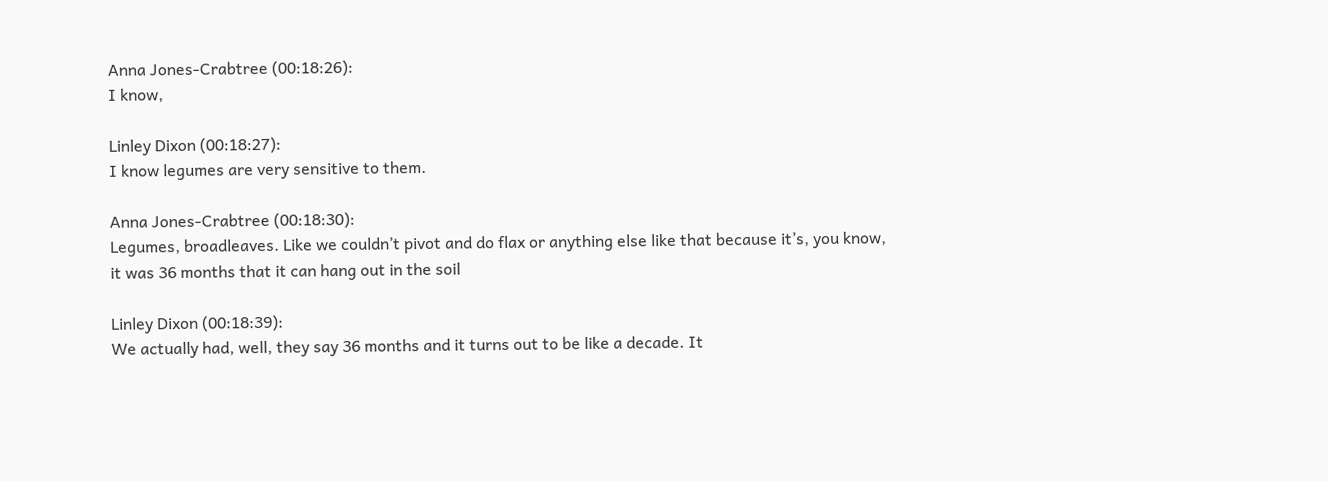Anna Jones-Crabtree (00:18:26):
I know,

Linley Dixon (00:18:27):
I know legumes are very sensitive to them.

Anna Jones-Crabtree (00:18:30):
Legumes, broadleaves. Like we couldn’t pivot and do flax or anything else like that because it’s, you know, it was 36 months that it can hang out in the soil

Linley Dixon (00:18:39):
We actually had, well, they say 36 months and it turns out to be like a decade. It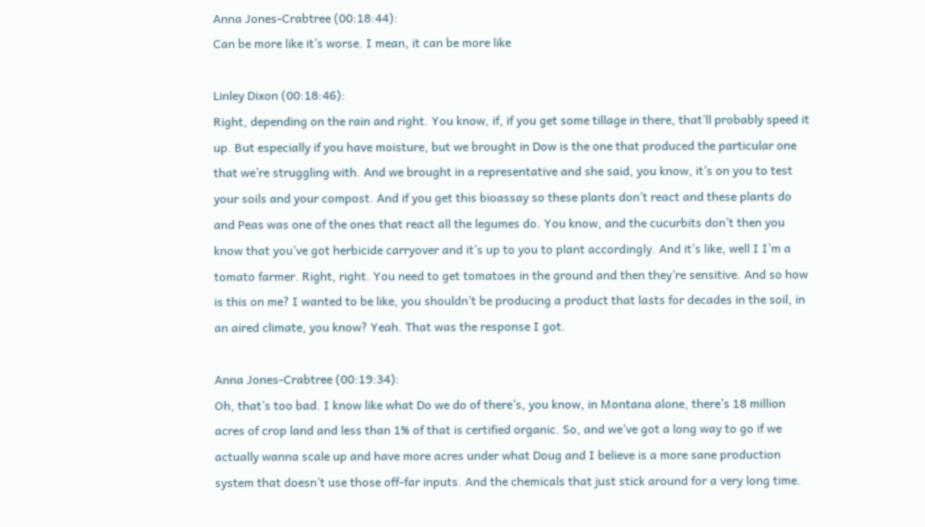Anna Jones-Crabtree (00:18:44):
Can be more like it’s worse. I mean, it can be more like

Linley Dixon (00:18:46):
Right, depending on the rain and right. You know, if, if you get some tillage in there, that’ll probably speed it up. But especially if you have moisture, but we brought in Dow is the one that produced the particular one that we’re struggling with. And we brought in a representative and she said, you know, it’s on you to test your soils and your compost. And if you get this bioassay so these plants don’t react and these plants do and Peas was one of the ones that react all the legumes do. You know, and the cucurbits don’t then you know that you’ve got herbicide carryover and it’s up to you to plant accordingly. And it’s like, well I I’m a tomato farmer. Right, right. You need to get tomatoes in the ground and then they’re sensitive. And so how is this on me? I wanted to be like, you shouldn’t be producing a product that lasts for decades in the soil, in an aired climate, you know? Yeah. That was the response I got.

Anna Jones-Crabtree (00:19:34):
Oh, that’s too bad. I know like what Do we do of there’s, you know, in Montana alone, there’s 18 million acres of crop land and less than 1% of that is certified organic. So, and we’ve got a long way to go if we actually wanna scale up and have more acres under what Doug and I believe is a more sane production system that doesn’t use those off-far inputs. And the chemicals that just stick around for a very long time.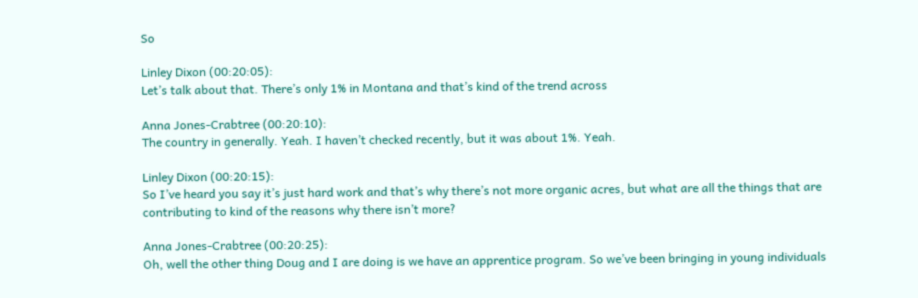So

Linley Dixon (00:20:05):
Let’s talk about that. There’s only 1% in Montana and that’s kind of the trend across

Anna Jones-Crabtree (00:20:10):
The country in generally. Yeah. I haven’t checked recently, but it was about 1%. Yeah.

Linley Dixon (00:20:15):
So I’ve heard you say it’s just hard work and that’s why there’s not more organic acres, but what are all the things that are contributing to kind of the reasons why there isn’t more?

Anna Jones-Crabtree (00:20:25):
Oh, well the other thing Doug and I are doing is we have an apprentice program. So we’ve been bringing in young individuals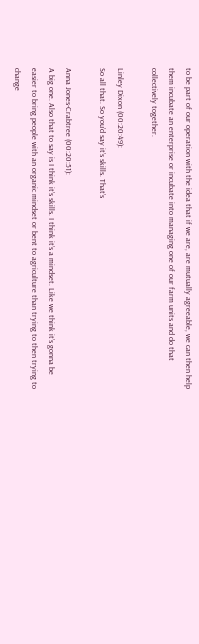to be part of our operation with the idea that if we are, are mutually agreeable, we can then help them incubate an enterprise or incubate into managing one of our farm units and do that collectively together.

Linley Dixon (00:20:49):
So all that. So you’d say it’s skills. That’s

Anna Jones-Crabtree (00:20:51):
A big one. Also that to say is I think it’s skills. I think it’s a mindset. Like we think it’s gonna be easier to bring people with an organic mindset or bent to agriculture than trying to then trying to change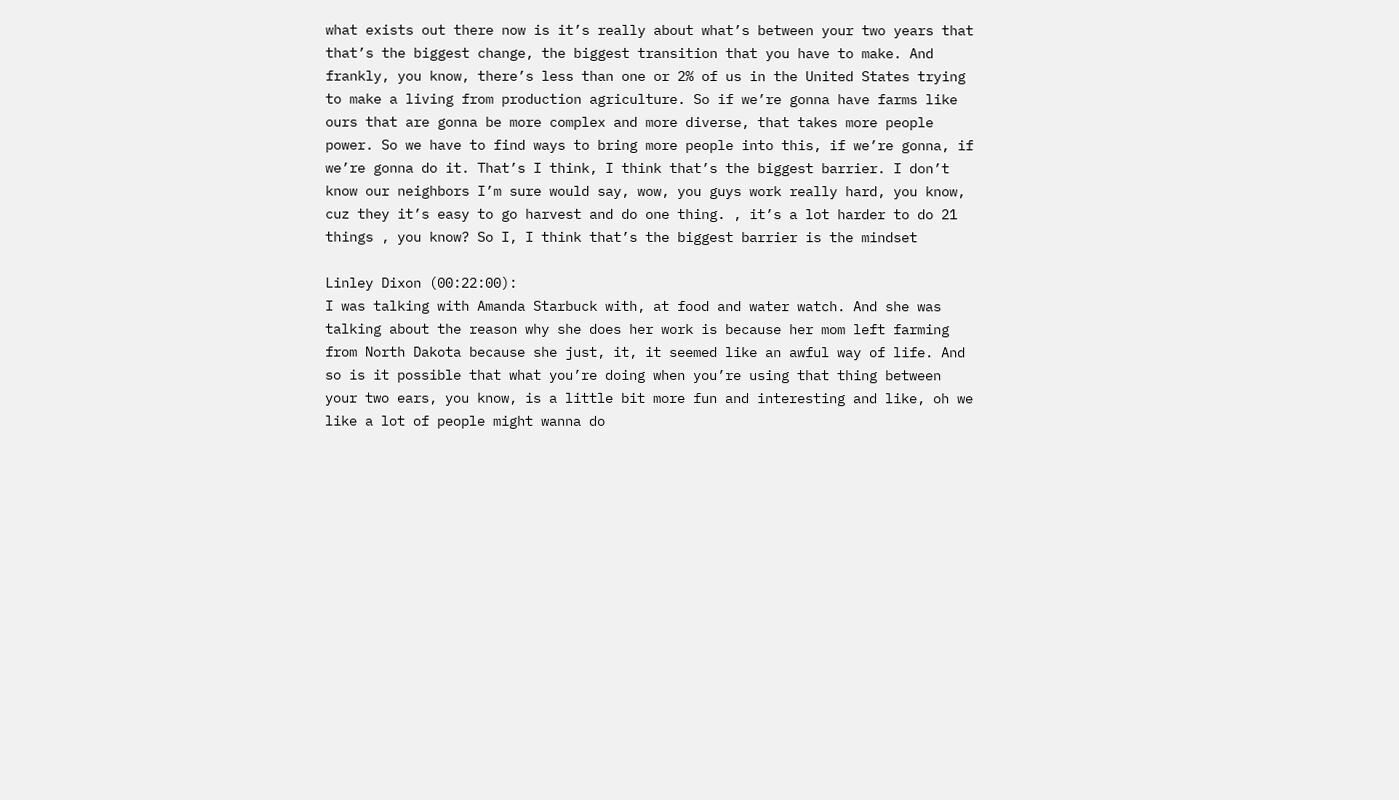what exists out there now is it’s really about what’s between your two years that that’s the biggest change, the biggest transition that you have to make. And frankly, you know, there’s less than one or 2% of us in the United States trying to make a living from production agriculture. So if we’re gonna have farms like ours that are gonna be more complex and more diverse, that takes more people power. So we have to find ways to bring more people into this, if we’re gonna, if we’re gonna do it. That’s I think, I think that’s the biggest barrier. I don’t know our neighbors I’m sure would say, wow, you guys work really hard, you know, cuz they it’s easy to go harvest and do one thing. , it’s a lot harder to do 21 things , you know? So I, I think that’s the biggest barrier is the mindset

Linley Dixon (00:22:00):
I was talking with Amanda Starbuck with, at food and water watch. And she was talking about the reason why she does her work is because her mom left farming from North Dakota because she just, it, it seemed like an awful way of life. And so is it possible that what you’re doing when you’re using that thing between your two ears, you know, is a little bit more fun and interesting and like, oh we like a lot of people might wanna do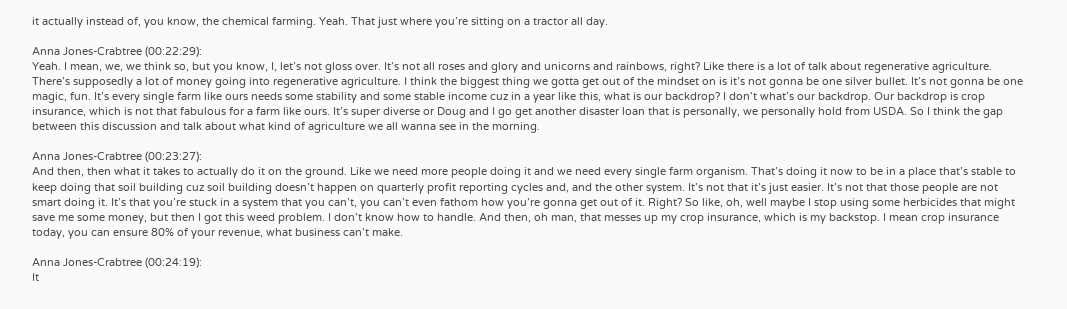it actually instead of, you know, the chemical farming. Yeah. That just where you’re sitting on a tractor all day.

Anna Jones-Crabtree (00:22:29):
Yeah. I mean, we, we think so, but you know, I, let’s not gloss over. It’s not all roses and glory and unicorns and rainbows, right? Like there is a lot of talk about regenerative agriculture. There’s supposedly a lot of money going into regenerative agriculture. I think the biggest thing we gotta get out of the mindset on is it’s not gonna be one silver bullet. It’s not gonna be one magic, fun. It’s every single farm like ours needs some stability and some stable income cuz in a year like this, what is our backdrop? I don’t what’s our backdrop. Our backdrop is crop insurance, which is not that fabulous for a farm like ours. It’s super diverse or Doug and I go get another disaster loan that is personally, we personally hold from USDA. So I think the gap between this discussion and talk about what kind of agriculture we all wanna see in the morning.

Anna Jones-Crabtree (00:23:27):
And then, then what it takes to actually do it on the ground. Like we need more people doing it and we need every single farm organism. That’s doing it now to be in a place that’s stable to keep doing that soil building cuz soil building doesn’t happen on quarterly profit reporting cycles and, and the other system. It’s not that it’s just easier. It’s not that those people are not smart doing it. It’s that you’re stuck in a system that you can’t, you can’t even fathom how you’re gonna get out of it. Right? So like, oh, well maybe I stop using some herbicides that might save me some money, but then I got this weed problem. I don’t know how to handle. And then, oh man, that messes up my crop insurance, which is my backstop. I mean crop insurance today, you can ensure 80% of your revenue, what business can’t make.

Anna Jones-Crabtree (00:24:19):
It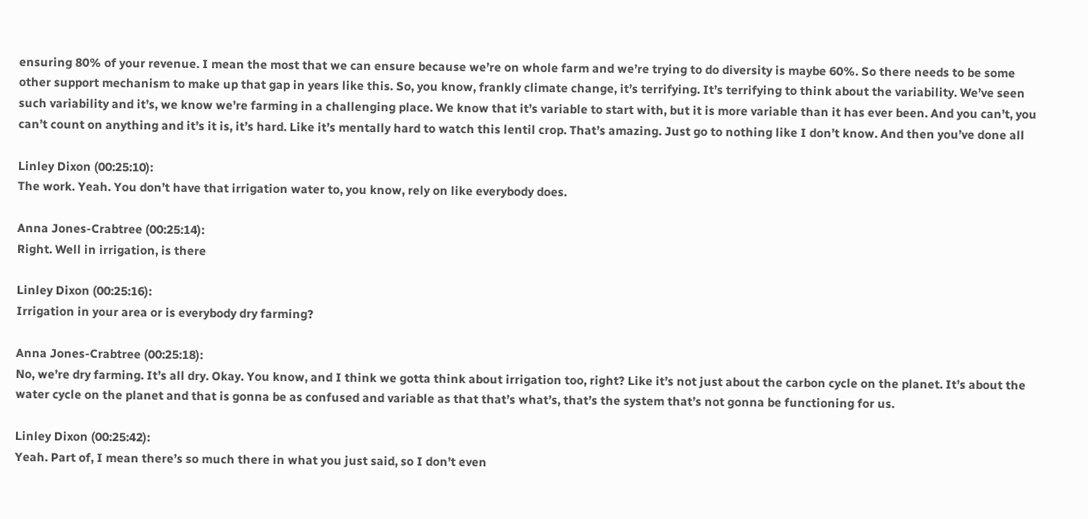ensuring 80% of your revenue. I mean the most that we can ensure because we’re on whole farm and we’re trying to do diversity is maybe 60%. So there needs to be some other support mechanism to make up that gap in years like this. So, you know, frankly climate change, it’s terrifying. It’s terrifying to think about the variability. We’ve seen such variability and it’s, we know we’re farming in a challenging place. We know that it’s variable to start with, but it is more variable than it has ever been. And you can’t, you can’t count on anything and it’s it is, it’s hard. Like it’s mentally hard to watch this lentil crop. That’s amazing. Just go to nothing like I don’t know. And then you’ve done all

Linley Dixon (00:25:10):
The work. Yeah. You don’t have that irrigation water to, you know, rely on like everybody does.

Anna Jones-Crabtree (00:25:14):
Right. Well in irrigation, is there

Linley Dixon (00:25:16):
Irrigation in your area or is everybody dry farming?

Anna Jones-Crabtree (00:25:18):
No, we’re dry farming. It’s all dry. Okay. You know, and I think we gotta think about irrigation too, right? Like it’s not just about the carbon cycle on the planet. It’s about the water cycle on the planet and that is gonna be as confused and variable as that that’s what’s, that’s the system that’s not gonna be functioning for us.

Linley Dixon (00:25:42):
Yeah. Part of, I mean there’s so much there in what you just said, so I don’t even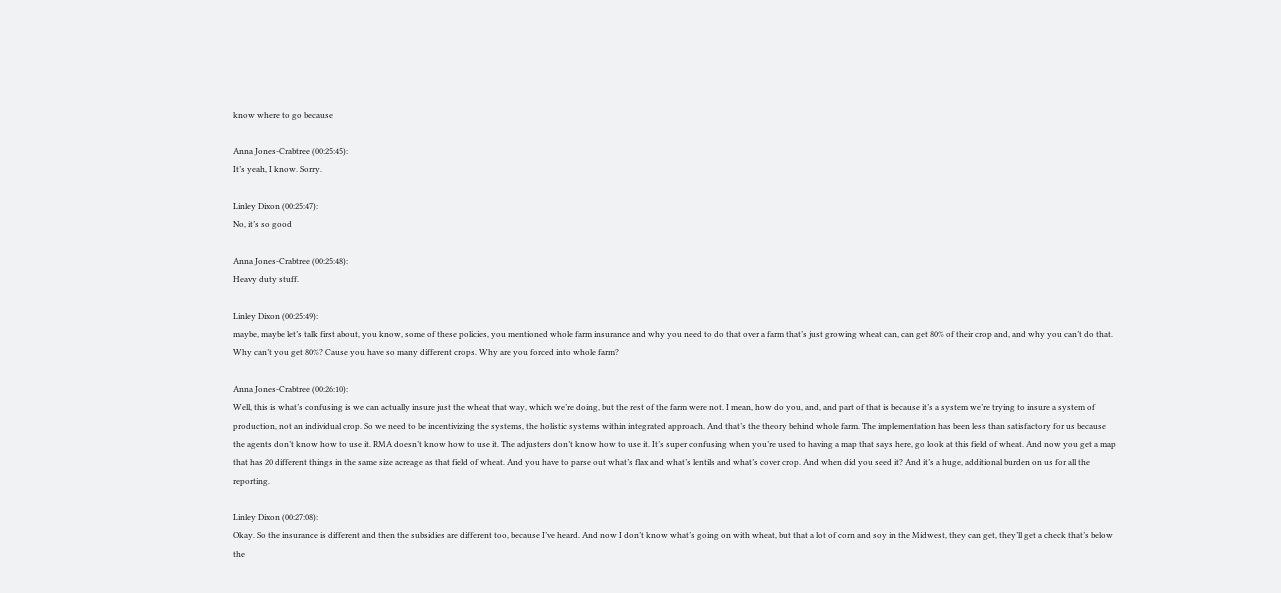know where to go because

Anna Jones-Crabtree (00:25:45):
It’s yeah, I know. Sorry.

Linley Dixon (00:25:47):
No, it’s so good

Anna Jones-Crabtree (00:25:48):
Heavy duty stuff.

Linley Dixon (00:25:49):
maybe, maybe let’s talk first about, you know, some of these policies, you mentioned whole farm insurance and why you need to do that over a farm that’s just growing wheat can, can get 80% of their crop and, and why you can’t do that. Why can’t you get 80%? Cause you have so many different crops. Why are you forced into whole farm?

Anna Jones-Crabtree (00:26:10):
Well, this is what’s confusing is we can actually insure just the wheat that way, which we’re doing, but the rest of the farm were not. I mean, how do you, and, and part of that is because it’s a system we’re trying to insure a system of production, not an individual crop. So we need to be incentivizing the systems, the holistic systems within integrated approach. And that’s the theory behind whole farm. The implementation has been less than satisfactory for us because the agents don’t know how to use it. RMA doesn’t know how to use it. The adjusters don’t know how to use it. It’s super confusing when you’re used to having a map that says here, go look at this field of wheat. And now you get a map that has 20 different things in the same size acreage as that field of wheat. And you have to parse out what’s flax and what’s lentils and what’s cover crop. And when did you seed it? And it’s a huge, additional burden on us for all the reporting.

Linley Dixon (00:27:08):
Okay. So the insurance is different and then the subsidies are different too, because I’ve heard. And now I don’t know what’s going on with wheat, but that a lot of corn and soy in the Midwest, they can get, they’ll get a check that’s below the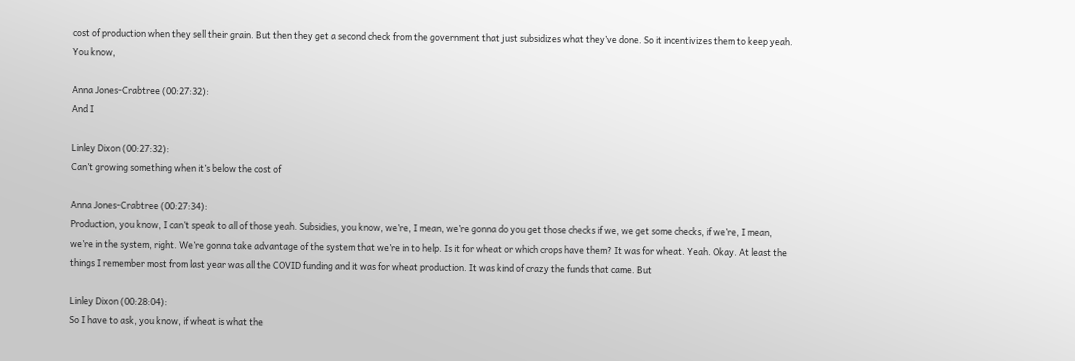cost of production when they sell their grain. But then they get a second check from the government that just subsidizes what they’ve done. So it incentivizes them to keep yeah. You know,

Anna Jones-Crabtree (00:27:32):
And I

Linley Dixon (00:27:32):
Can’t growing something when it’s below the cost of

Anna Jones-Crabtree (00:27:34):
Production, you know, I can’t speak to all of those yeah. Subsidies, you know, we’re, I mean, we’re gonna do you get those checks if we, we get some checks, if we’re, I mean, we’re in the system, right. We’re gonna take advantage of the system that we’re in to help. Is it for wheat or which crops have them? It was for wheat. Yeah. Okay. At least the things I remember most from last year was all the COVID funding and it was for wheat production. It was kind of crazy the funds that came. But

Linley Dixon (00:28:04):
So I have to ask, you know, if wheat is what the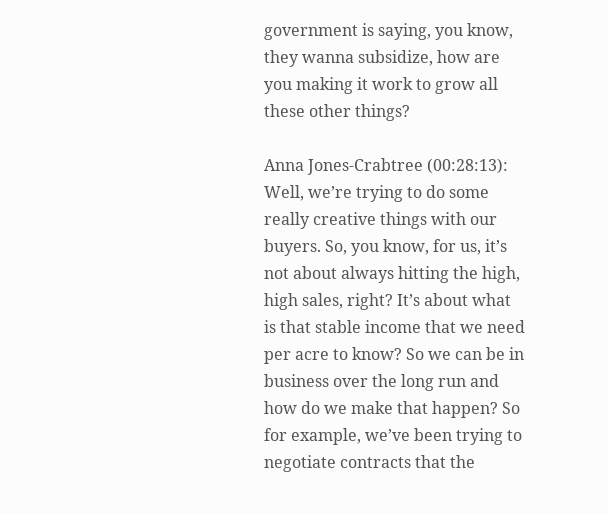government is saying, you know, they wanna subsidize, how are you making it work to grow all these other things?

Anna Jones-Crabtree (00:28:13):
Well, we’re trying to do some really creative things with our buyers. So, you know, for us, it’s not about always hitting the high, high sales, right? It’s about what is that stable income that we need per acre to know? So we can be in business over the long run and how do we make that happen? So for example, we’ve been trying to negotiate contracts that the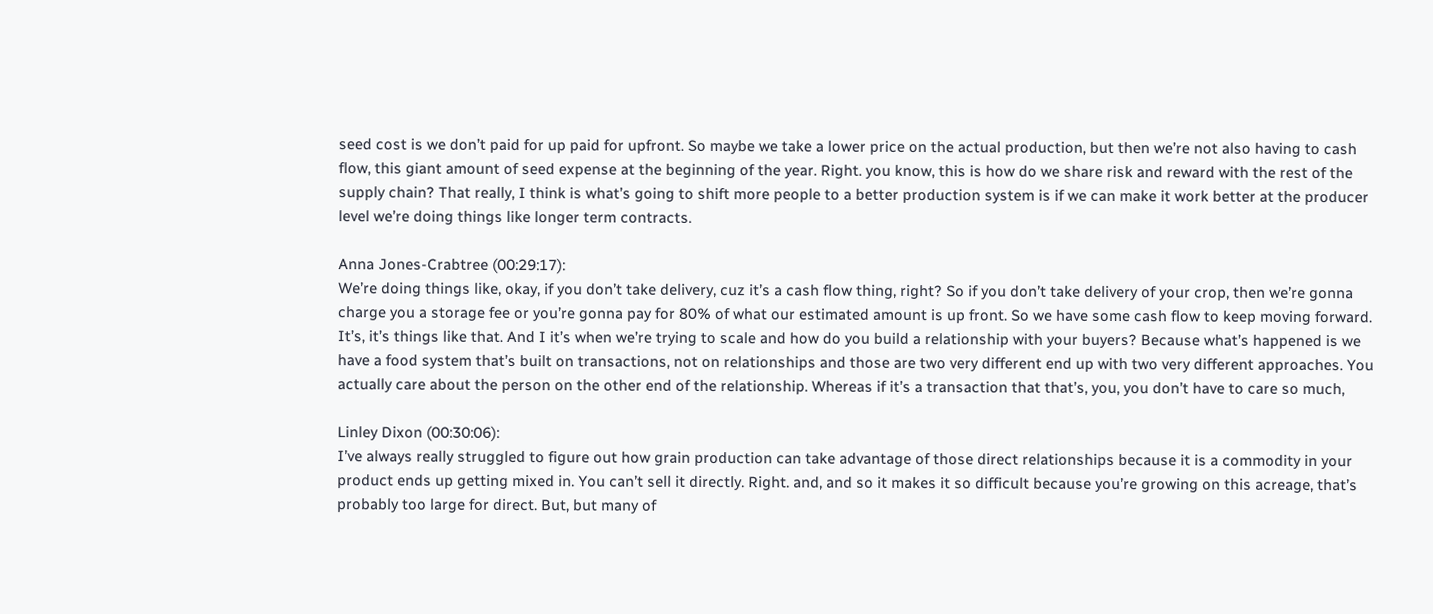seed cost is we don’t paid for up paid for upfront. So maybe we take a lower price on the actual production, but then we’re not also having to cash flow, this giant amount of seed expense at the beginning of the year. Right. you know, this is how do we share risk and reward with the rest of the supply chain? That really, I think is what’s going to shift more people to a better production system is if we can make it work better at the producer level we’re doing things like longer term contracts.

Anna Jones-Crabtree (00:29:17):
We’re doing things like, okay, if you don’t take delivery, cuz it’s a cash flow thing, right? So if you don’t take delivery of your crop, then we’re gonna charge you a storage fee or you’re gonna pay for 80% of what our estimated amount is up front. So we have some cash flow to keep moving forward. It’s, it’s things like that. And I it’s when we’re trying to scale and how do you build a relationship with your buyers? Because what’s happened is we have a food system that’s built on transactions, not on relationships and those are two very different end up with two very different approaches. You actually care about the person on the other end of the relationship. Whereas if it’s a transaction that that’s, you, you don’t have to care so much,

Linley Dixon (00:30:06):
I’ve always really struggled to figure out how grain production can take advantage of those direct relationships because it is a commodity in your product ends up getting mixed in. You can’t sell it directly. Right. and, and so it makes it so difficult because you’re growing on this acreage, that’s probably too large for direct. But, but many of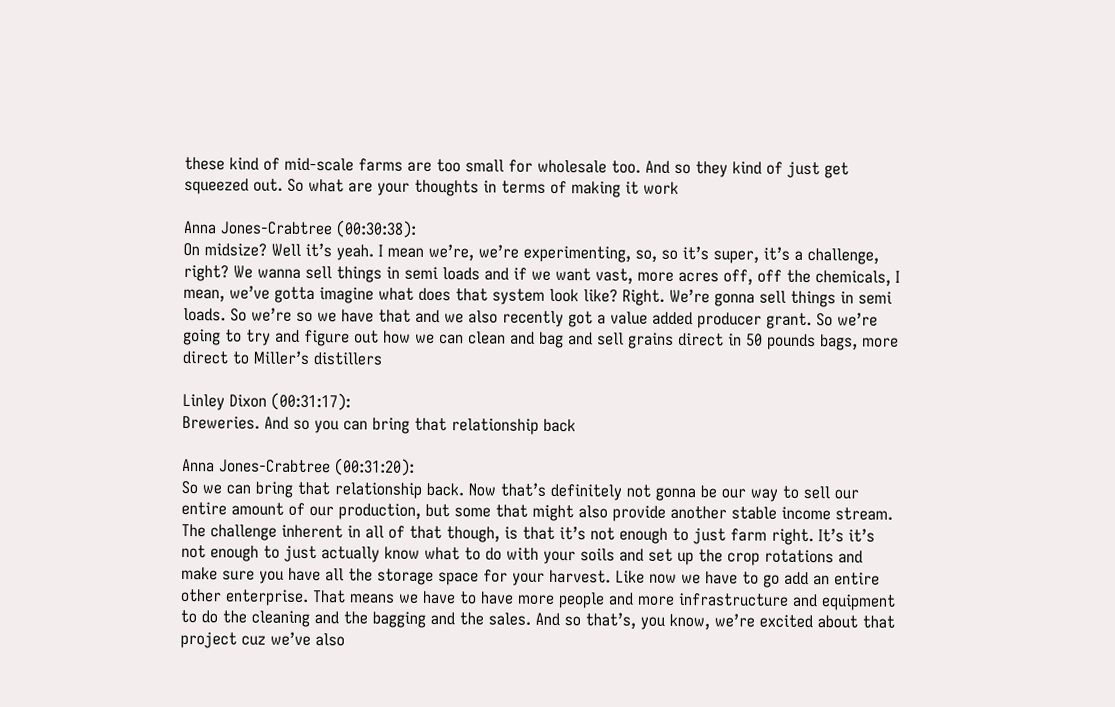these kind of mid-scale farms are too small for wholesale too. And so they kind of just get squeezed out. So what are your thoughts in terms of making it work

Anna Jones-Crabtree (00:30:38):
On midsize? Well it’s yeah. I mean we’re, we’re experimenting, so, so it’s super, it’s a challenge, right? We wanna sell things in semi loads and if we want vast, more acres off, off the chemicals, I mean, we’ve gotta imagine what does that system look like? Right. We’re gonna sell things in semi loads. So we’re so we have that and we also recently got a value added producer grant. So we’re going to try and figure out how we can clean and bag and sell grains direct in 50 pounds bags, more direct to Miller’s distillers

Linley Dixon (00:31:17):
Breweries. And so you can bring that relationship back

Anna Jones-Crabtree (00:31:20):
So we can bring that relationship back. Now that’s definitely not gonna be our way to sell our entire amount of our production, but some that might also provide another stable income stream. The challenge inherent in all of that though, is that it’s not enough to just farm right. It’s it’s not enough to just actually know what to do with your soils and set up the crop rotations and make sure you have all the storage space for your harvest. Like now we have to go add an entire other enterprise. That means we have to have more people and more infrastructure and equipment to do the cleaning and the bagging and the sales. And so that’s, you know, we’re excited about that project cuz we’ve also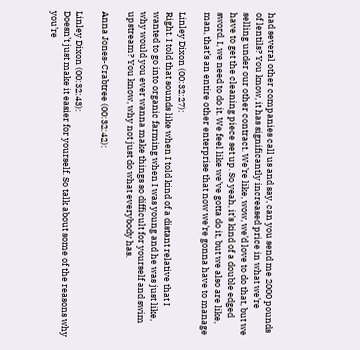had several other companies call us and say, can you send me 2000 pounds of lentils? You know, it has significantly increased price in what we’re selling under our other contract. We’re like, wow, we’d love to do that, but we have to get the cleaning piece set up. So yeah, it’s kind of a double edged sword. I, we need to do it. We feel like we’ve gotta do it, but we also are like, man, that’s an entire other enterprise that now we’re gonna have to manage

Linley Dixon (00:32:27):
Right. I told that sounds like when I told kind of a distant relative that I wanted to go into organic farming when I was young and he was just like, why would you ever wanna make things so difficult for yourself and swim upstream? You know, why not just do what everybody has.

Anna Jones-Crabtree (00:32:42):

Linley Dixon (00:32:43):
Doesn’t just make it easier for yourself. So talk about some of the reasons why you’re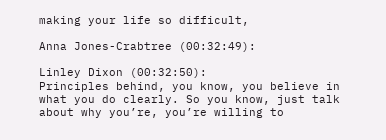making your life so difficult,

Anna Jones-Crabtree (00:32:49):

Linley Dixon (00:32:50):
Principles behind, you know, you believe in what you do clearly. So you know, just talk about why you’re, you’re willing to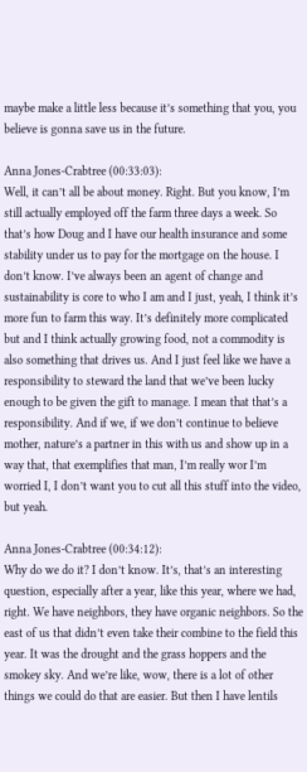maybe make a little less because it’s something that you, you believe is gonna save us in the future.

Anna Jones-Crabtree (00:33:03):
Well, it can’t all be about money. Right. But you know, I’m still actually employed off the farm three days a week. So that’s how Doug and I have our health insurance and some stability under us to pay for the mortgage on the house. I don’t know. I’ve always been an agent of change and sustainability is core to who I am and I just, yeah, I think it’s more fun to farm this way. It’s definitely more complicated but and I think actually growing food, not a commodity is also something that drives us. And I just feel like we have a responsibility to steward the land that we’ve been lucky enough to be given the gift to manage. I mean that that’s a responsibility. And if we, if we don’t continue to believe mother, nature’s a partner in this with us and show up in a way that, that exemplifies that man, I’m really wor I’m worried I, I don’t want you to cut all this stuff into the video, but yeah.

Anna Jones-Crabtree (00:34:12):
Why do we do it? I don’t know. It’s, that’s an interesting question, especially after a year, like this year, where we had, right. We have neighbors, they have organic neighbors. So the east of us that didn’t even take their combine to the field this year. It was the drought and the grass hoppers and the smokey sky. And we’re like, wow, there is a lot of other things we could do that are easier. But then I have lentils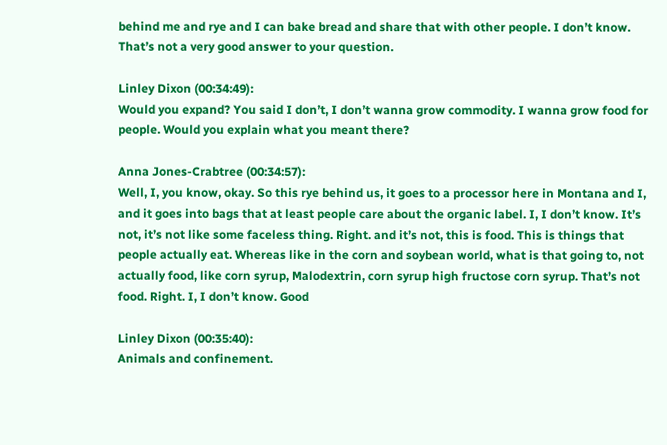behind me and rye and I can bake bread and share that with other people. I don’t know. That’s not a very good answer to your question.

Linley Dixon (00:34:49):
Would you expand? You said I don’t, I don’t wanna grow commodity. I wanna grow food for people. Would you explain what you meant there?

Anna Jones-Crabtree (00:34:57):
Well, I, you know, okay. So this rye behind us, it goes to a processor here in Montana and I, and it goes into bags that at least people care about the organic label. I, I don’t know. It’s not, it’s not like some faceless thing. Right. and it’s not, this is food. This is things that people actually eat. Whereas like in the corn and soybean world, what is that going to, not actually food, like corn syrup, Malodextrin, corn syrup high fructose corn syrup. That’s not food. Right. I, I don’t know. Good

Linley Dixon (00:35:40):
Animals and confinement.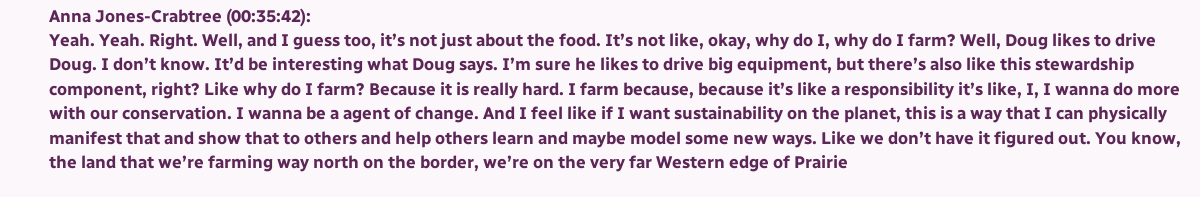Anna Jones-Crabtree (00:35:42):
Yeah. Yeah. Right. Well, and I guess too, it’s not just about the food. It’s not like, okay, why do I, why do I farm? Well, Doug likes to drive Doug. I don’t know. It’d be interesting what Doug says. I’m sure he likes to drive big equipment, but there’s also like this stewardship component, right? Like why do I farm? Because it is really hard. I farm because, because it’s like a responsibility it’s like, I, I wanna do more with our conservation. I wanna be a agent of change. And I feel like if I want sustainability on the planet, this is a way that I can physically manifest that and show that to others and help others learn and maybe model some new ways. Like we don’t have it figured out. You know, the land that we’re farming way north on the border, we’re on the very far Western edge of Prairie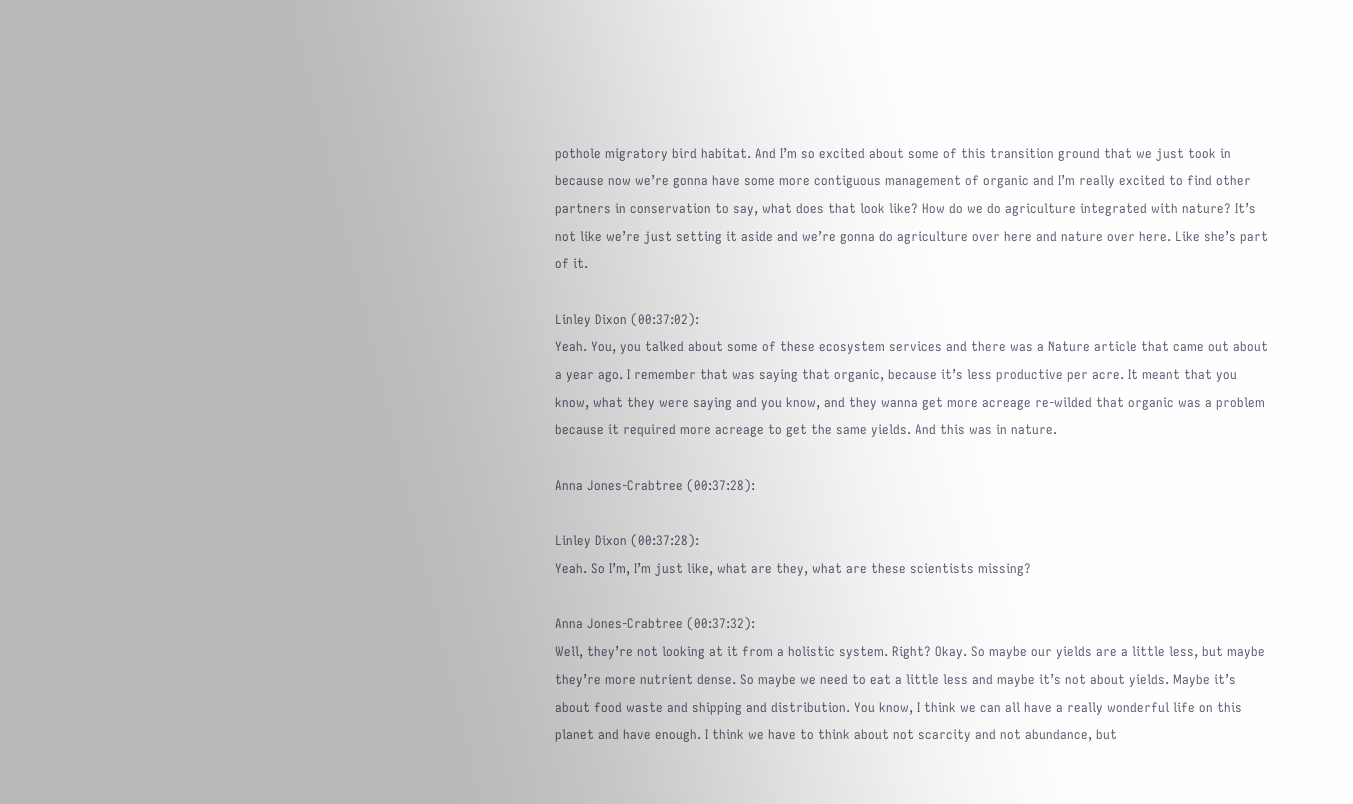pothole migratory bird habitat. And I’m so excited about some of this transition ground that we just took in because now we’re gonna have some more contiguous management of organic and I’m really excited to find other partners in conservation to say, what does that look like? How do we do agriculture integrated with nature? It’s not like we’re just setting it aside and we’re gonna do agriculture over here and nature over here. Like she’s part of it.

Linley Dixon (00:37:02):
Yeah. You, you talked about some of these ecosystem services and there was a Nature article that came out about a year ago. I remember that was saying that organic, because it’s less productive per acre. It meant that you know, what they were saying and you know, and they wanna get more acreage re-wilded that organic was a problem because it required more acreage to get the same yields. And this was in nature.

Anna Jones-Crabtree (00:37:28):

Linley Dixon (00:37:28):
Yeah. So I’m, I’m just like, what are they, what are these scientists missing?

Anna Jones-Crabtree (00:37:32):
Well, they’re not looking at it from a holistic system. Right? Okay. So maybe our yields are a little less, but maybe they’re more nutrient dense. So maybe we need to eat a little less and maybe it’s not about yields. Maybe it’s about food waste and shipping and distribution. You know, I think we can all have a really wonderful life on this planet and have enough. I think we have to think about not scarcity and not abundance, but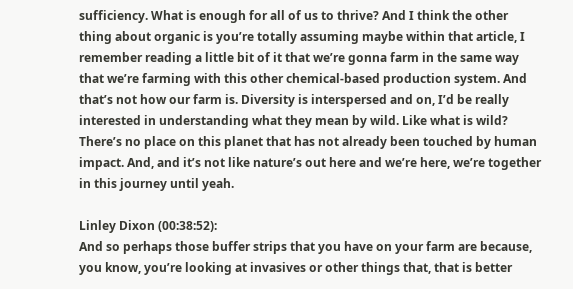sufficiency. What is enough for all of us to thrive? And I think the other thing about organic is you’re totally assuming maybe within that article, I remember reading a little bit of it that we’re gonna farm in the same way that we’re farming with this other chemical-based production system. And that’s not how our farm is. Diversity is interspersed and on, I’d be really interested in understanding what they mean by wild. Like what is wild? There’s no place on this planet that has not already been touched by human impact. And, and it’s not like nature’s out here and we’re here, we’re together in this journey until yeah.

Linley Dixon (00:38:52):
And so perhaps those buffer strips that you have on your farm are because, you know, you’re looking at invasives or other things that, that is better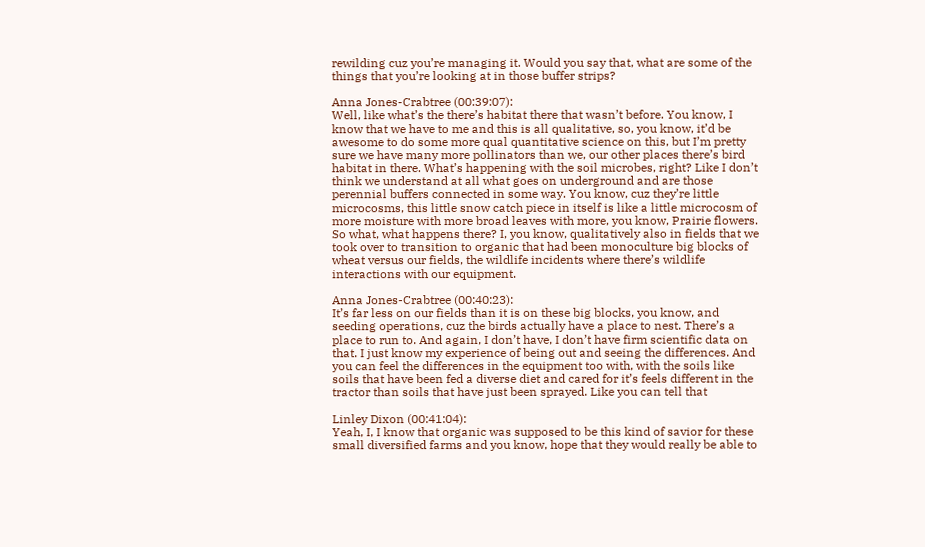rewilding cuz you’re managing it. Would you say that, what are some of the things that you’re looking at in those buffer strips?

Anna Jones-Crabtree (00:39:07):
Well, like what’s the there’s habitat there that wasn’t before. You know, I know that we have to me and this is all qualitative, so, you know, it’d be awesome to do some more qual quantitative science on this, but I’m pretty sure we have many more pollinators than we, our other places there’s bird habitat in there. What’s happening with the soil microbes, right? Like I don’t think we understand at all what goes on underground and are those perennial buffers connected in some way. You know, cuz they’re little microcosms, this little snow catch piece in itself is like a little microcosm of more moisture with more broad leaves with more, you know, Prairie flowers. So what, what happens there? I, you know, qualitatively also in fields that we took over to transition to organic that had been monoculture big blocks of wheat versus our fields, the wildlife incidents where there’s wildlife interactions with our equipment.

Anna Jones-Crabtree (00:40:23):
It’s far less on our fields than it is on these big blocks, you know, and seeding operations, cuz the birds actually have a place to nest. There’s a place to run to. And again, I don’t have, I don’t have firm scientific data on that. I just know my experience of being out and seeing the differences. And you can feel the differences in the equipment too with, with the soils like soils that have been fed a diverse diet and cared for it’s feels different in the tractor than soils that have just been sprayed. Like you can tell that

Linley Dixon (00:41:04):
Yeah, I, I know that organic was supposed to be this kind of savior for these small diversified farms and you know, hope that they would really be able to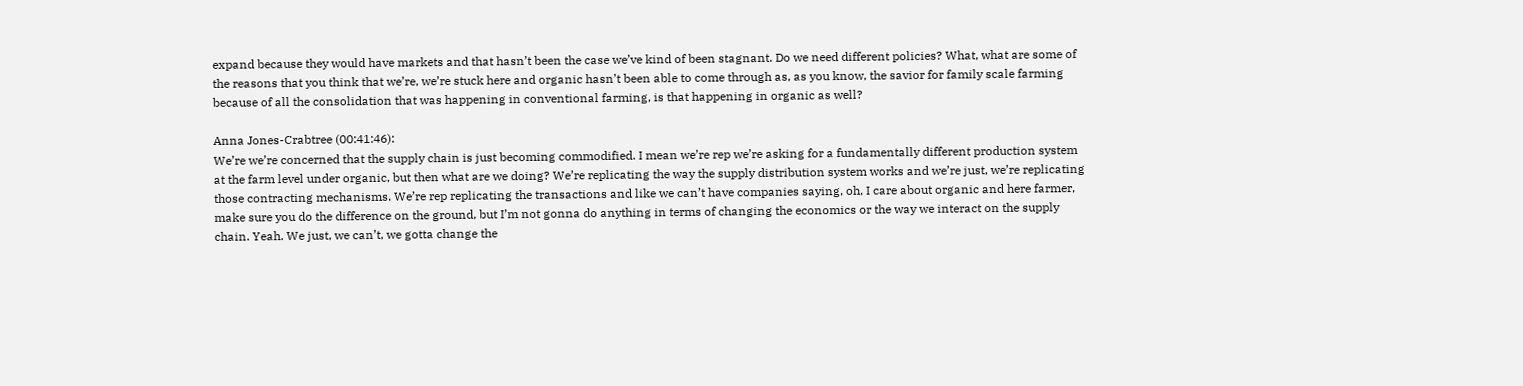expand because they would have markets and that hasn’t been the case we’ve kind of been stagnant. Do we need different policies? What, what are some of the reasons that you think that we’re, we’re stuck here and organic hasn’t been able to come through as, as you know, the savior for family scale farming because of all the consolidation that was happening in conventional farming, is that happening in organic as well?

Anna Jones-Crabtree (00:41:46):
We’re we’re concerned that the supply chain is just becoming commodified. I mean we’re rep we’re asking for a fundamentally different production system at the farm level under organic, but then what are we doing? We’re replicating the way the supply distribution system works and we’re just, we’re replicating those contracting mechanisms. We’re rep replicating the transactions and like we can’t have companies saying, oh, I care about organic and here farmer, make sure you do the difference on the ground, but I’m not gonna do anything in terms of changing the economics or the way we interact on the supply chain. Yeah. We just, we can’t, we gotta change the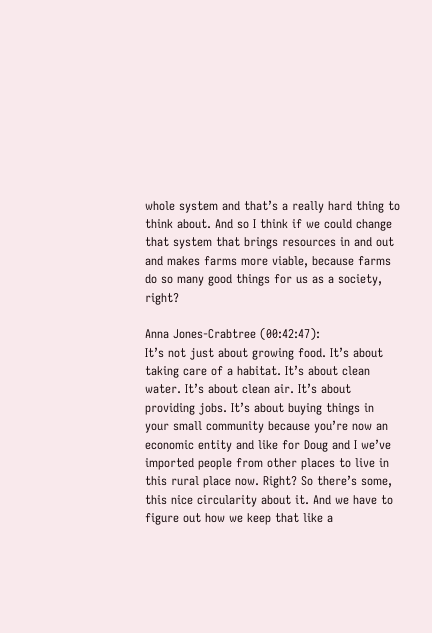whole system and that’s a really hard thing to think about. And so I think if we could change that system that brings resources in and out and makes farms more viable, because farms do so many good things for us as a society, right?

Anna Jones-Crabtree (00:42:47):
It’s not just about growing food. It’s about taking care of a habitat. It’s about clean water. It’s about clean air. It’s about providing jobs. It’s about buying things in your small community because you’re now an economic entity and like for Doug and I we’ve imported people from other places to live in this rural place now. Right? So there’s some, this nice circularity about it. And we have to figure out how we keep that like a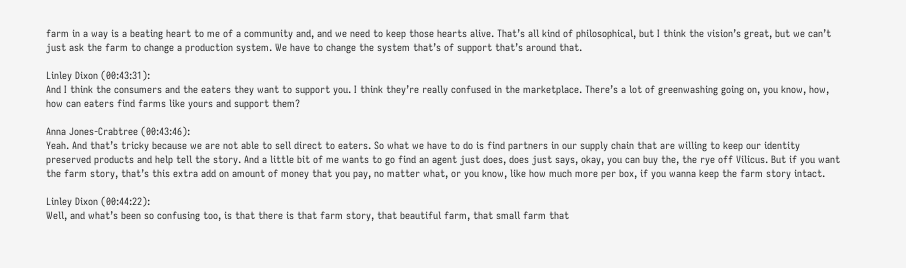farm in a way is a beating heart to me of a community and, and we need to keep those hearts alive. That’s all kind of philosophical, but I think the vision’s great, but we can’t just ask the farm to change a production system. We have to change the system that’s of support that’s around that.

Linley Dixon (00:43:31):
And I think the consumers and the eaters they want to support you. I think they’re really confused in the marketplace. There’s a lot of greenwashing going on, you know, how, how can eaters find farms like yours and support them?

Anna Jones-Crabtree (00:43:46):
Yeah. And that’s tricky because we are not able to sell direct to eaters. So what we have to do is find partners in our supply chain that are willing to keep our identity preserved products and help tell the story. And a little bit of me wants to go find an agent just does, does just says, okay, you can buy the, the rye off Vilicus. But if you want the farm story, that’s this extra add on amount of money that you pay, no matter what, or you know, like how much more per box, if you wanna keep the farm story intact.

Linley Dixon (00:44:22):
Well, and what’s been so confusing too, is that there is that farm story, that beautiful farm, that small farm that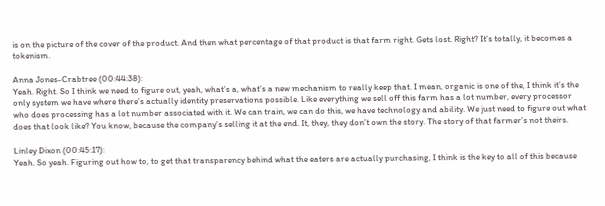is on the picture of the cover of the product. And then what percentage of that product is that farm right. Gets lost. Right? It’s totally, it becomes a tokenism.

Anna Jones-Crabtree (00:44:38):
Yeah. Right. So I think we need to figure out, yeah, what’s a, what’s a new mechanism to really keep that. I mean, organic is one of the, I think it’s the only system we have where there’s actually identity preservations possible. Like everything we sell off this farm has a lot number, every processor who does processing has a lot number associated with it. We can train, we can do this, we have technology and ability. We just need to figure out what does that look like? You know, because the company’s selling it at the end. It, they, they don’t own the story. The story of that farmer’s not theirs.

Linley Dixon (00:45:17):
Yeah. So yeah. Figuring out how to, to get that transparency behind what the eaters are actually purchasing, I think is the key to all of this because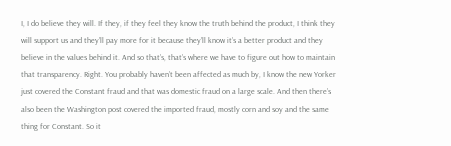I, I do believe they will. If they, if they feel they know the truth behind the product, I think they will support us and they’ll pay more for it because they’ll know it’s a better product and they believe in the values behind it. And so that’s, that’s where we have to figure out how to maintain that transparency. Right. You probably haven’t been affected as much by, I know the new Yorker just covered the Constant fraud and that was domestic fraud on a large scale. And then there’s also been the Washington post covered the imported fraud, mostly corn and soy and the same thing for Constant. So it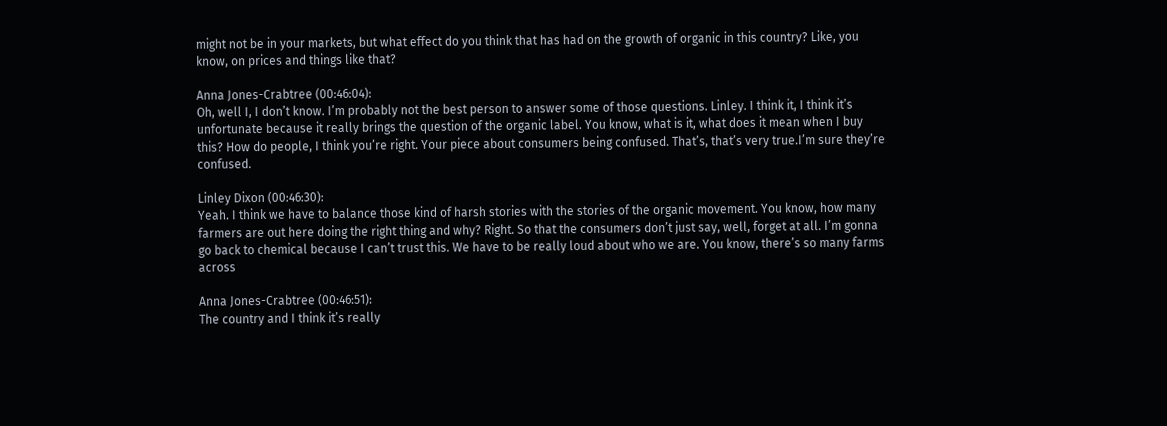might not be in your markets, but what effect do you think that has had on the growth of organic in this country? Like, you know, on prices and things like that?

Anna Jones-Crabtree (00:46:04):
Oh, well I, I don’t know. I’m probably not the best person to answer some of those questions. Linley. I think it, I think it’s unfortunate because it really brings the question of the organic label. You know, what is it, what does it mean when I buy this? How do people, I think you’re right. Your piece about consumers being confused. That’s, that’s very true.I’m sure they’re confused.

Linley Dixon (00:46:30):
Yeah. I think we have to balance those kind of harsh stories with the stories of the organic movement. You know, how many farmers are out here doing the right thing and why? Right. So that the consumers don’t just say, well, forget at all. I’m gonna go back to chemical because I can’t trust this. We have to be really loud about who we are. You know, there’s so many farms across

Anna Jones-Crabtree (00:46:51):
The country and I think it’s really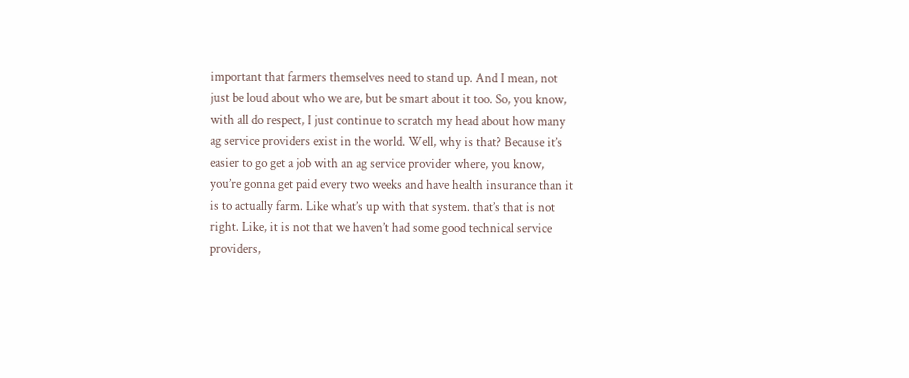important that farmers themselves need to stand up. And I mean, not just be loud about who we are, but be smart about it too. So, you know, with all do respect, I just continue to scratch my head about how many ag service providers exist in the world. Well, why is that? Because it’s easier to go get a job with an ag service provider where, you know, you’re gonna get paid every two weeks and have health insurance than it is to actually farm. Like what’s up with that system. that’s that is not right. Like, it is not that we haven’t had some good technical service providers,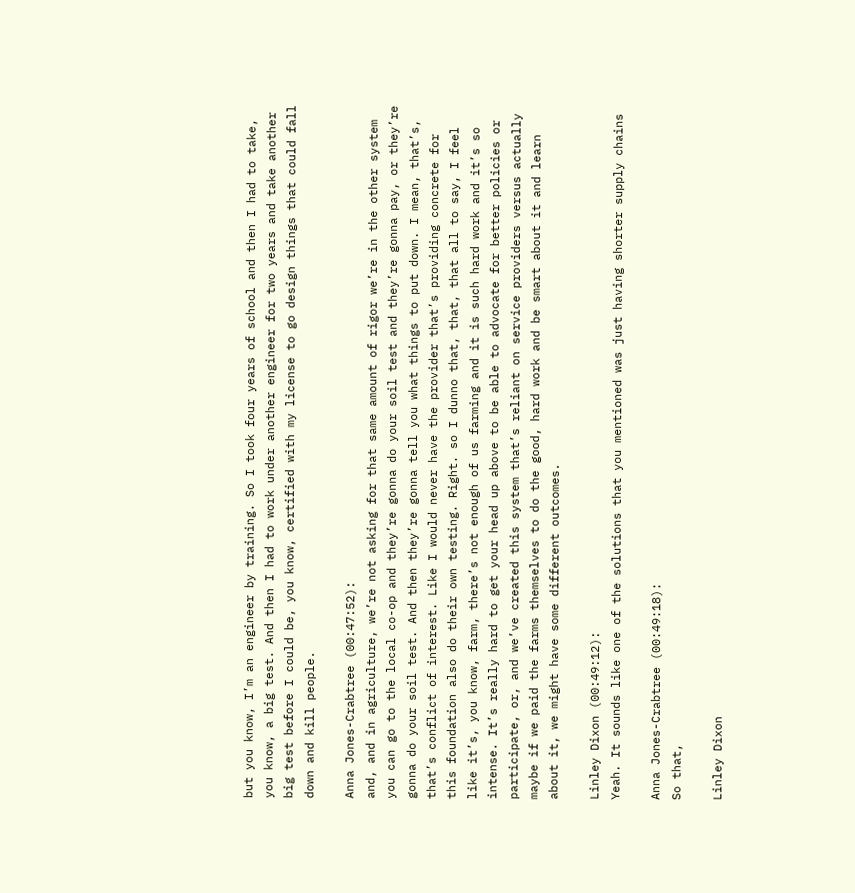but you know, I’m an engineer by training. So I took four years of school and then I had to take, you know, a big test. And then I had to work under another engineer for two years and take another big test before I could be, you know, certified with my license to go design things that could fall down and kill people.

Anna Jones-Crabtree (00:47:52):
and, and in agriculture, we’re not asking for that same amount of rigor we’re in the other system you can go to the local co-op and they’re gonna do your soil test and they’re gonna pay, or they’re gonna do your soil test. And then they’re gonna tell you what things to put down. I mean, that’s, that’s conflict of interest. Like I would never have the provider that’s providing concrete for this foundation also do their own testing. Right. so I dunno that, that, that all to say, I feel like it’s, you know, farm, there’s not enough of us farming and it is such hard work and it’s so intense. It’s really hard to get your head up above to be able to advocate for better policies or participate, or, and we’ve created this system that’s reliant on service providers versus actually maybe if we paid the farms themselves to do the good, hard work and be smart about it and learn about it, we might have some different outcomes.

Linley Dixon (00:49:12):
Yeah. It sounds like one of the solutions that you mentioned was just having shorter supply chains

Anna Jones-Crabtree (00:49:18):
So that,

Linley Dixon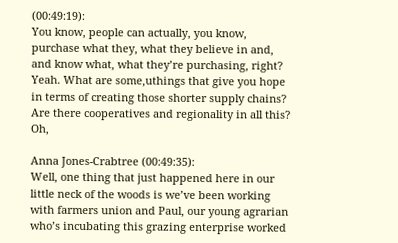(00:49:19):
You know, people can actually, you know, purchase what they, what they believe in and, and know what, what they’re purchasing, right? Yeah. What are some,uthings that give you hope in terms of creating those shorter supply chains? Are there cooperatives and regionality in all this? Oh,

Anna Jones-Crabtree (00:49:35):
Well, one thing that just happened here in our little neck of the woods is we’ve been working with farmers union and Paul, our young agrarian who’s incubating this grazing enterprise worked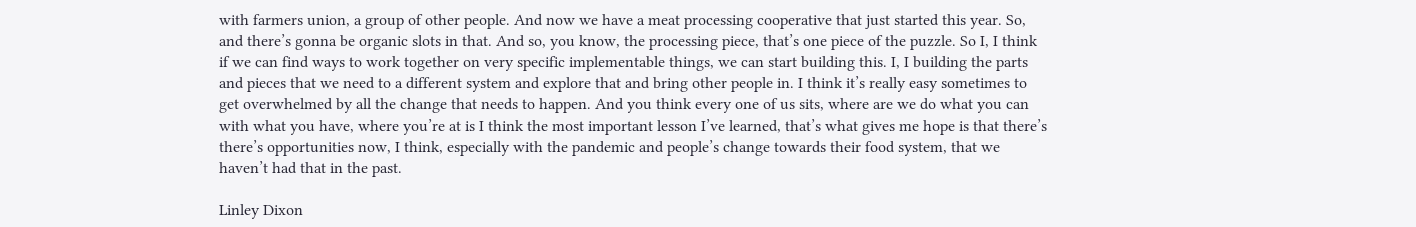with farmers union, a group of other people. And now we have a meat processing cooperative that just started this year. So, and there’s gonna be organic slots in that. And so, you know, the processing piece, that’s one piece of the puzzle. So I, I think if we can find ways to work together on very specific implementable things, we can start building this. I, I building the parts and pieces that we need to a different system and explore that and bring other people in. I think it’s really easy sometimes to get overwhelmed by all the change that needs to happen. And you think every one of us sits, where are we do what you can with what you have, where you’re at is I think the most important lesson I’ve learned, that’s what gives me hope is that there’s there’s opportunities now, I think, especially with the pandemic and people’s change towards their food system, that we haven’t had that in the past.

Linley Dixon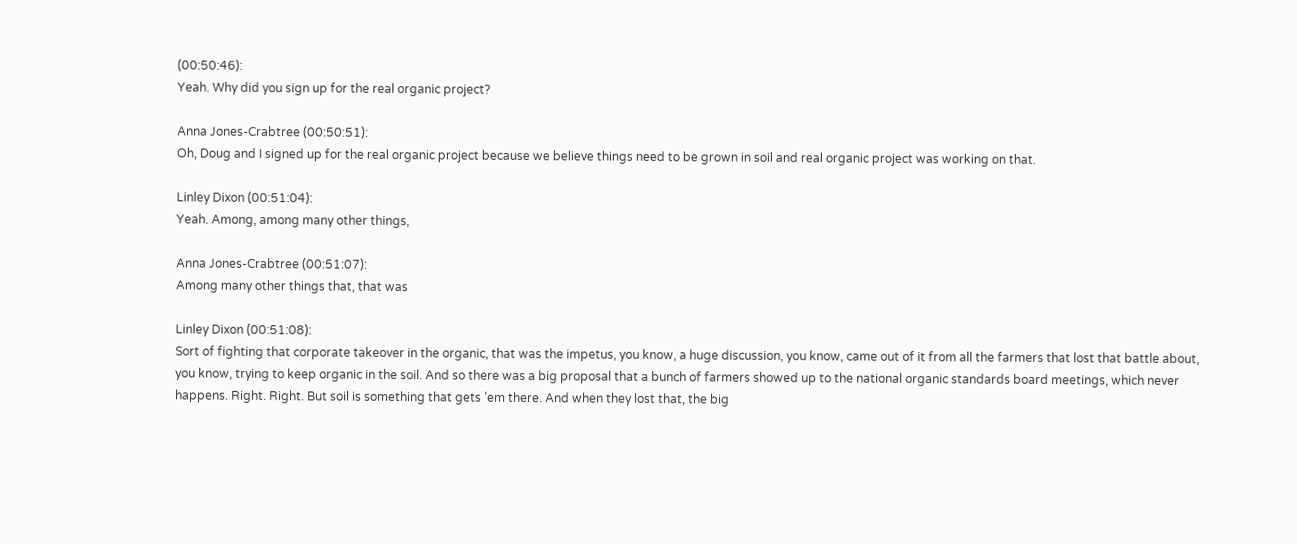(00:50:46):
Yeah. Why did you sign up for the real organic project?

Anna Jones-Crabtree (00:50:51):
Oh, Doug and I signed up for the real organic project because we believe things need to be grown in soil and real organic project was working on that.

Linley Dixon (00:51:04):
Yeah. Among, among many other things,

Anna Jones-Crabtree (00:51:07):
Among many other things that, that was

Linley Dixon (00:51:08):
Sort of fighting that corporate takeover in the organic, that was the impetus, you know, a huge discussion, you know, came out of it from all the farmers that lost that battle about, you know, trying to keep organic in the soil. And so there was a big proposal that a bunch of farmers showed up to the national organic standards board meetings, which never happens. Right. Right. But soil is something that gets ’em there. And when they lost that, the big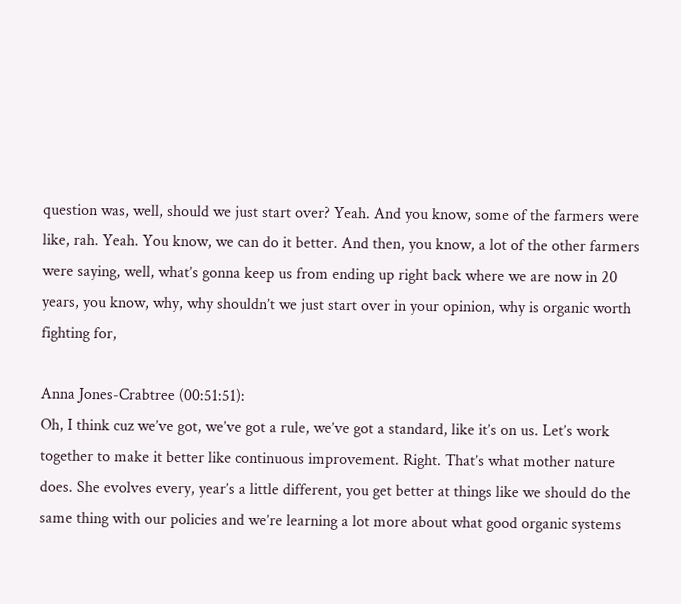question was, well, should we just start over? Yeah. And you know, some of the farmers were like, rah. Yeah. You know, we can do it better. And then, you know, a lot of the other farmers were saying, well, what’s gonna keep us from ending up right back where we are now in 20 years, you know, why, why shouldn’t we just start over in your opinion, why is organic worth fighting for,

Anna Jones-Crabtree (00:51:51):
Oh, I think cuz we’ve got, we’ve got a rule, we’ve got a standard, like it’s on us. Let’s work together to make it better like continuous improvement. Right. That’s what mother nature does. She evolves every, year’s a little different, you get better at things like we should do the same thing with our policies and we’re learning a lot more about what good organic systems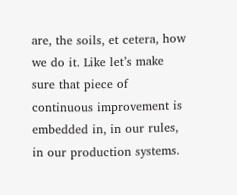are, the soils, et cetera, how we do it. Like let’s make sure that piece of continuous improvement is embedded in, in our rules, in our production systems.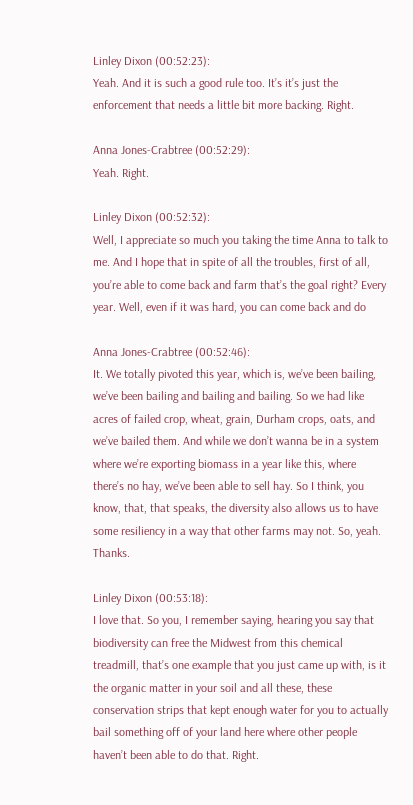Linley Dixon (00:52:23):
Yeah. And it is such a good rule too. It’s it’s just the enforcement that needs a little bit more backing. Right.

Anna Jones-Crabtree (00:52:29):
Yeah. Right.

Linley Dixon (00:52:32):
Well, I appreciate so much you taking the time Anna to talk to me. And I hope that in spite of all the troubles, first of all, you’re able to come back and farm that’s the goal right? Every year. Well, even if it was hard, you can come back and do

Anna Jones-Crabtree (00:52:46):
It. We totally pivoted this year, which is, we’ve been bailing, we’ve been bailing and bailing and bailing. So we had like acres of failed crop, wheat, grain, Durham crops, oats, and we’ve bailed them. And while we don’t wanna be in a system where we’re exporting biomass in a year like this, where there’s no hay, we’ve been able to sell hay. So I think, you know, that, that speaks, the diversity also allows us to have some resiliency in a way that other farms may not. So, yeah. Thanks.

Linley Dixon (00:53:18):
I love that. So you, I remember saying, hearing you say that biodiversity can free the Midwest from this chemical treadmill, that’s one example that you just came up with, is it the organic matter in your soil and all these, these conservation strips that kept enough water for you to actually bail something off of your land here where other people haven’t been able to do that. Right.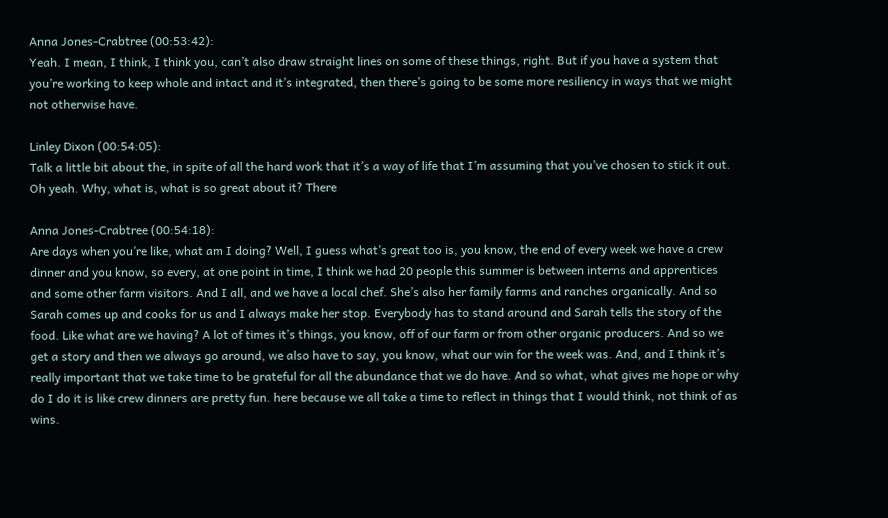Anna Jones-Crabtree (00:53:42):
Yeah. I mean, I think, I think you, can’t also draw straight lines on some of these things, right. But if you have a system that you’re working to keep whole and intact and it’s integrated, then there’s going to be some more resiliency in ways that we might not otherwise have.

Linley Dixon (00:54:05):
Talk a little bit about the, in spite of all the hard work that it’s a way of life that I’m assuming that you’ve chosen to stick it out. Oh yeah. Why, what is, what is so great about it? There

Anna Jones-Crabtree (00:54:18):
Are days when you’re like, what am I doing? Well, I guess what’s great too is, you know, the end of every week we have a crew dinner and you know, so every, at one point in time, I think we had 20 people this summer is between interns and apprentices and some other farm visitors. And I all, and we have a local chef. She’s also her family farms and ranches organically. And so Sarah comes up and cooks for us and I always make her stop. Everybody has to stand around and Sarah tells the story of the food. Like what are we having? A lot of times it’s things, you know, off of our farm or from other organic producers. And so we get a story and then we always go around, we also have to say, you know, what our win for the week was. And, and I think it’s really important that we take time to be grateful for all the abundance that we do have. And so what, what gives me hope or why do I do it is like crew dinners are pretty fun. here because we all take a time to reflect in things that I would think, not think of as wins.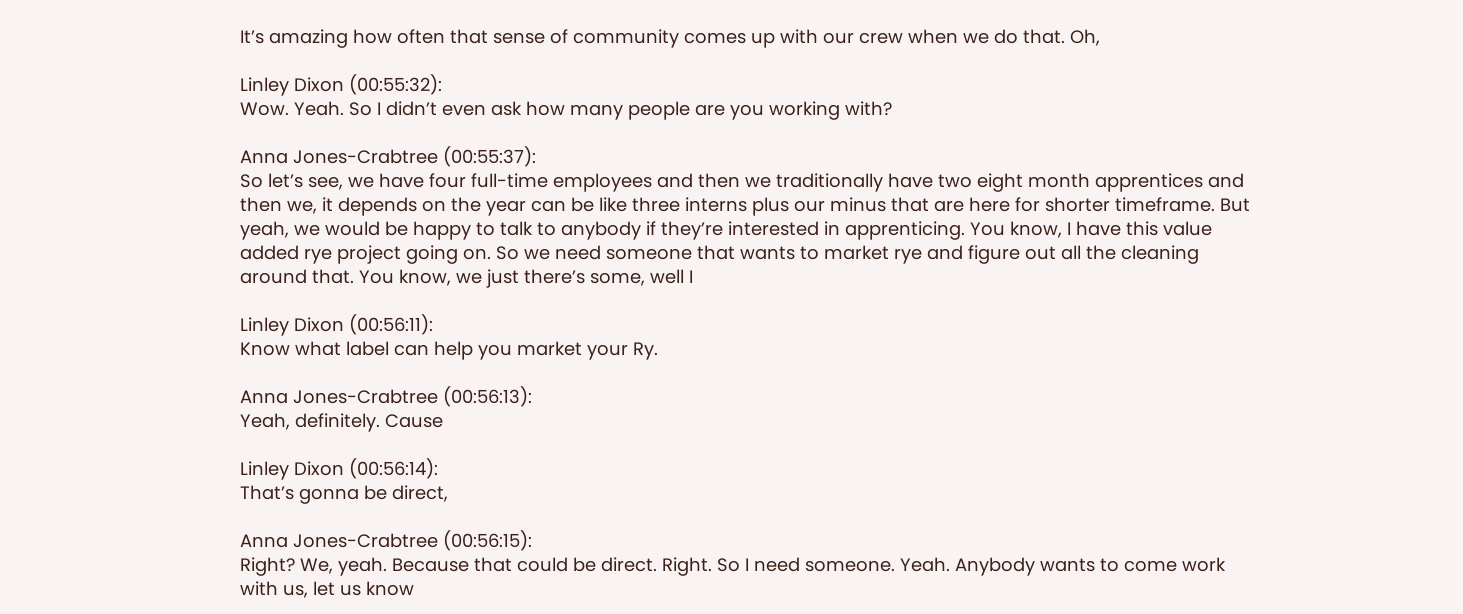It’s amazing how often that sense of community comes up with our crew when we do that. Oh,

Linley Dixon (00:55:32):
Wow. Yeah. So I didn’t even ask how many people are you working with?

Anna Jones-Crabtree (00:55:37):
So let’s see, we have four full-time employees and then we traditionally have two eight month apprentices and then we, it depends on the year can be like three interns plus our minus that are here for shorter timeframe. But yeah, we would be happy to talk to anybody if they’re interested in apprenticing. You know, I have this value added rye project going on. So we need someone that wants to market rye and figure out all the cleaning around that. You know, we just there’s some, well I

Linley Dixon (00:56:11):
Know what label can help you market your Ry.

Anna Jones-Crabtree (00:56:13):
Yeah, definitely. Cause

Linley Dixon (00:56:14):
That’s gonna be direct,

Anna Jones-Crabtree (00:56:15):
Right? We, yeah. Because that could be direct. Right. So I need someone. Yeah. Anybody wants to come work with us, let us know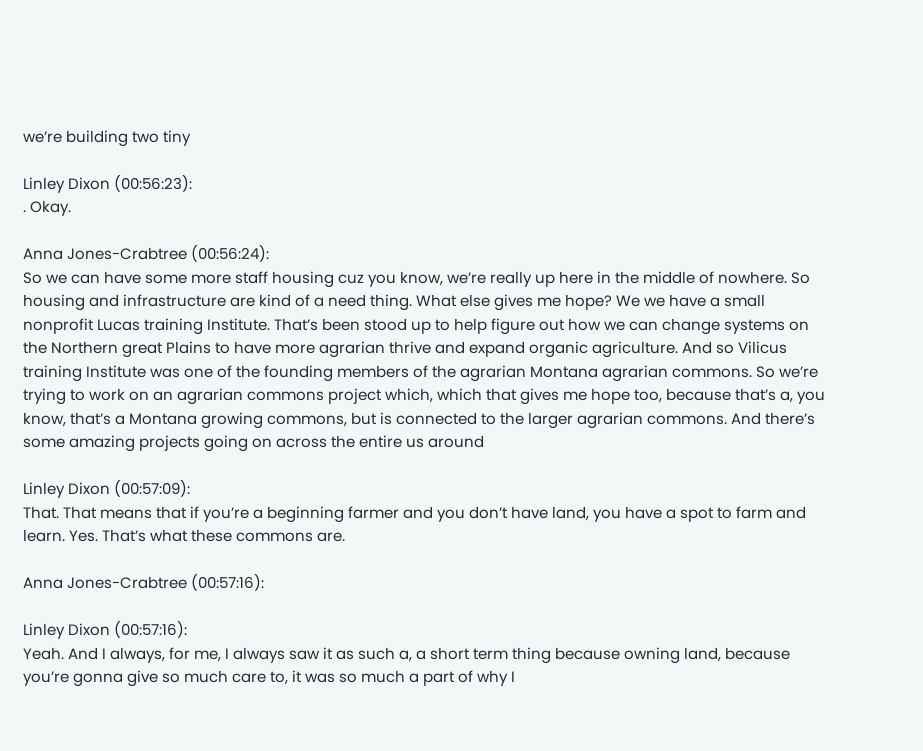we’re building two tiny

Linley Dixon (00:56:23):
. Okay.

Anna Jones-Crabtree (00:56:24):
So we can have some more staff housing cuz you know, we’re really up here in the middle of nowhere. So housing and infrastructure are kind of a need thing. What else gives me hope? We we have a small nonprofit Lucas training Institute. That’s been stood up to help figure out how we can change systems on the Northern great Plains to have more agrarian thrive and expand organic agriculture. And so Vilicus training Institute was one of the founding members of the agrarian Montana agrarian commons. So we’re trying to work on an agrarian commons project which, which that gives me hope too, because that’s a, you know, that’s a Montana growing commons, but is connected to the larger agrarian commons. And there’s some amazing projects going on across the entire us around

Linley Dixon (00:57:09):
That. That means that if you’re a beginning farmer and you don’t have land, you have a spot to farm and learn. Yes. That’s what these commons are.

Anna Jones-Crabtree (00:57:16):

Linley Dixon (00:57:16):
Yeah. And I always, for me, I always saw it as such a, a short term thing because owning land, because you’re gonna give so much care to, it was so much a part of why I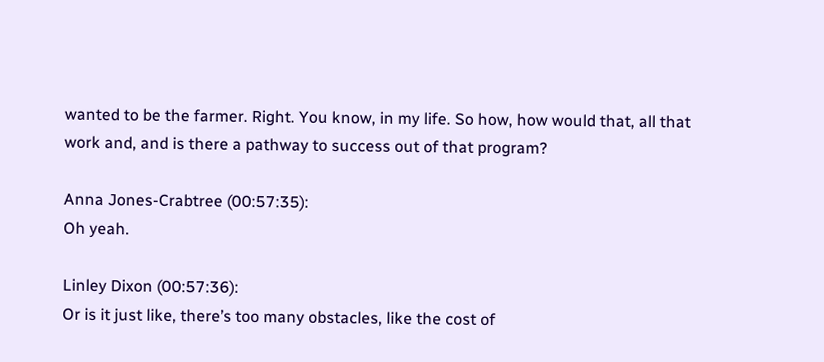wanted to be the farmer. Right. You know, in my life. So how, how would that, all that work and, and is there a pathway to success out of that program?

Anna Jones-Crabtree (00:57:35):
Oh yeah.

Linley Dixon (00:57:36):
Or is it just like, there’s too many obstacles, like the cost of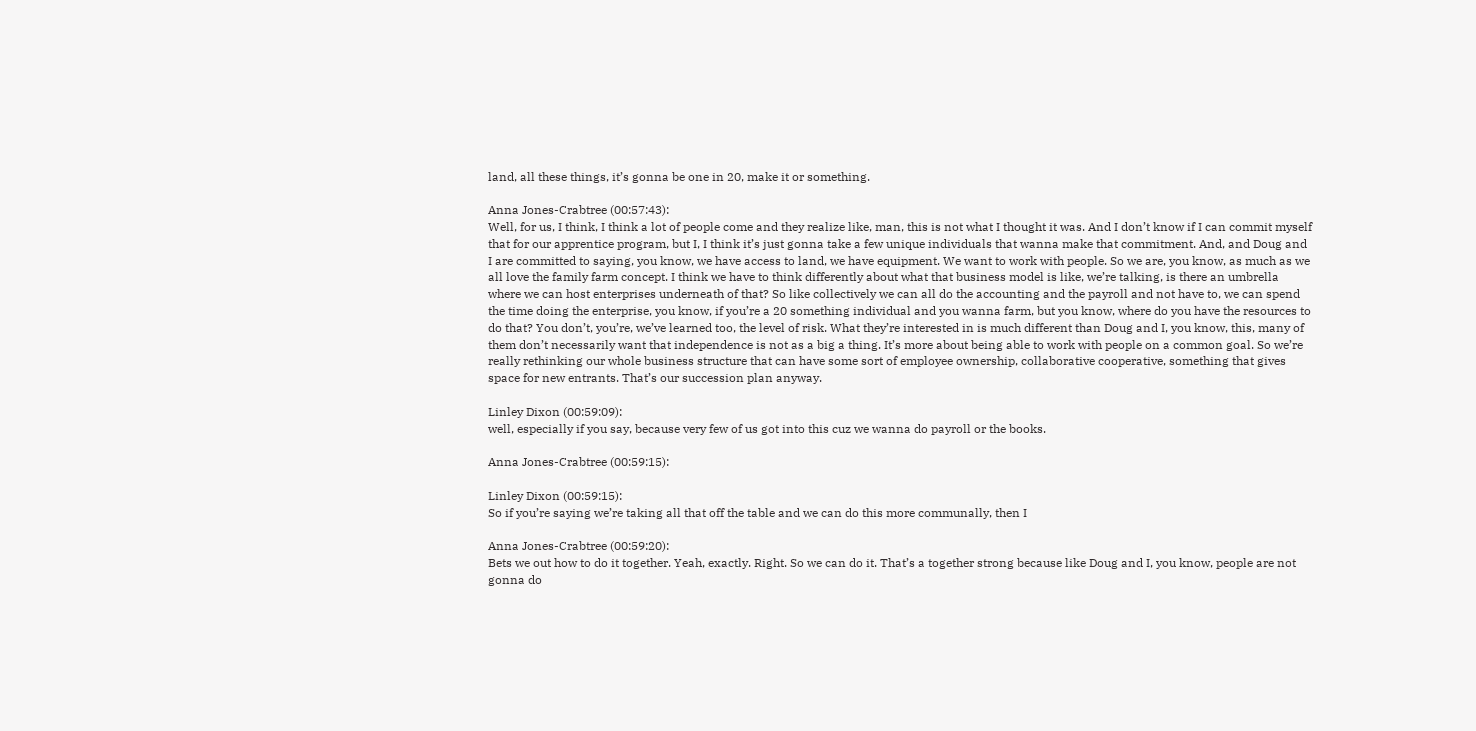land, all these things, it’s gonna be one in 20, make it or something.

Anna Jones-Crabtree (00:57:43):
Well, for us, I think, I think a lot of people come and they realize like, man, this is not what I thought it was. And I don’t know if I can commit myself that for our apprentice program, but I, I think it’s just gonna take a few unique individuals that wanna make that commitment. And, and Doug and I are committed to saying, you know, we have access to land, we have equipment. We want to work with people. So we are, you know, as much as we all love the family farm concept. I think we have to think differently about what that business model is like, we’re talking, is there an umbrella where we can host enterprises underneath of that? So like collectively we can all do the accounting and the payroll and not have to, we can spend the time doing the enterprise, you know, if you’re a 20 something individual and you wanna farm, but you know, where do you have the resources to do that? You don’t, you’re, we’ve learned too, the level of risk. What they’re interested in is much different than Doug and I, you know, this, many of them don’t necessarily want that independence is not as a big a thing. It’s more about being able to work with people on a common goal. So we’re really rethinking our whole business structure that can have some sort of employee ownership, collaborative cooperative, something that gives space for new entrants. That’s our succession plan anyway.

Linley Dixon (00:59:09):
well, especially if you say, because very few of us got into this cuz we wanna do payroll or the books.

Anna Jones-Crabtree (00:59:15):

Linley Dixon (00:59:15):
So if you’re saying we’re taking all that off the table and we can do this more communally, then I

Anna Jones-Crabtree (00:59:20):
Bets we out how to do it together. Yeah, exactly. Right. So we can do it. That’s a together strong because like Doug and I, you know, people are not gonna do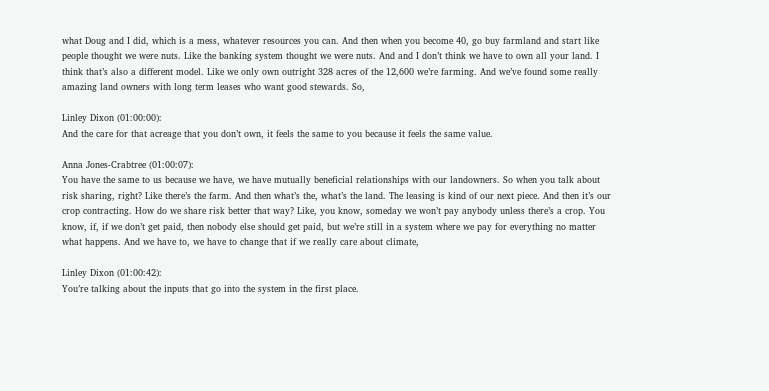what Doug and I did, which is a mess, whatever resources you can. And then when you become 40, go buy farmland and start like people thought we were nuts. Like the banking system thought we were nuts. And and I don’t think we have to own all your land. I think that’s also a different model. Like we only own outright 328 acres of the 12,600 we’re farming. And we’ve found some really amazing land owners with long term leases who want good stewards. So,

Linley Dixon (01:00:00):
And the care for that acreage that you don’t own, it feels the same to you because it feels the same value.

Anna Jones-Crabtree (01:00:07):
You have the same to us because we have, we have mutually beneficial relationships with our landowners. So when you talk about risk sharing, right? Like there’s the farm. And then what’s the, what’s the land. The leasing is kind of our next piece. And then it’s our crop contracting. How do we share risk better that way? Like, you know, someday we won’t pay anybody unless there’s a crop. You know, if, if we don’t get paid, then nobody else should get paid, but we’re still in a system where we pay for everything no matter what happens. And we have to, we have to change that if we really care about climate,

Linley Dixon (01:00:42):
You’re talking about the inputs that go into the system in the first place.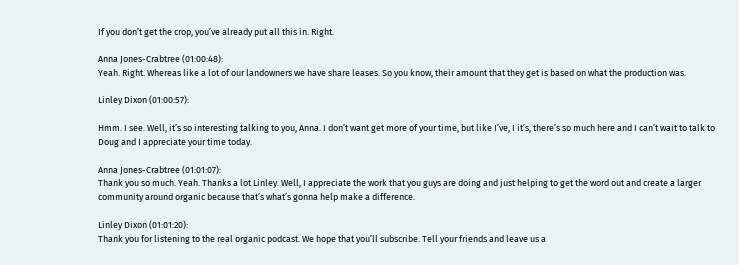If you don’t get the crop, you’ve already put all this in. Right.

Anna Jones-Crabtree (01:00:48):
Yeah. Right. Whereas like a lot of our landowners we have share leases. So you know, their amount that they get is based on what the production was.

Linley Dixon (01:00:57):

Hmm. I see. Well, it’s so interesting talking to you, Anna. I don’t want get more of your time, but like I’ve, I it’s, there’s so much here and I can’t wait to talk to Doug and I appreciate your time today.

Anna Jones-Crabtree (01:01:07):
Thank you so much. Yeah. Thanks a lot Linley. Well, I appreciate the work that you guys are doing and just helping to get the word out and create a larger community around organic because that’s what’s gonna help make a difference.

Linley Dixon (01:01:20):
Thank you for listening to the real organic podcast. We hope that you’ll subscribe. Tell your friends and leave us a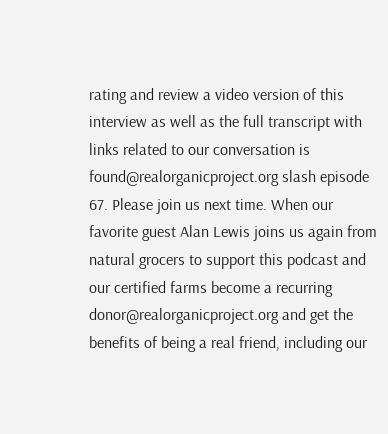rating and review a video version of this interview as well as the full transcript with links related to our conversation is found@realorganicproject.org slash episode 67. Please join us next time. When our favorite guest Alan Lewis joins us again from natural grocers to support this podcast and our certified farms become a recurring donor@realorganicproject.org and get the benefits of being a real friend, including our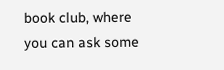book club, where you can ask some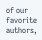of our favorite authors,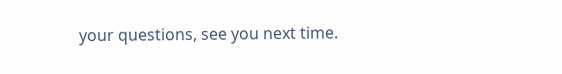your questions, see you next time.